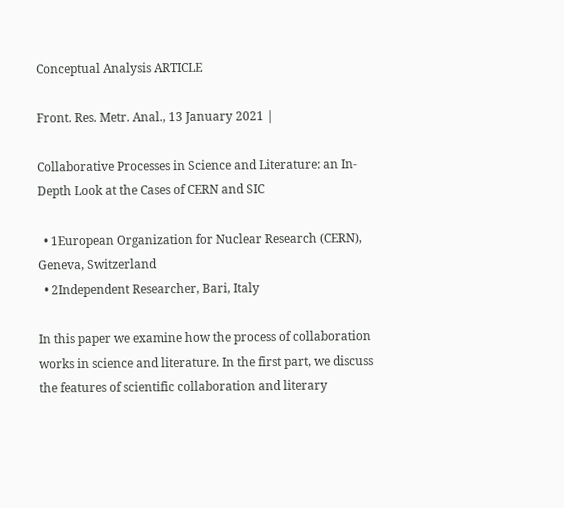Conceptual Analysis ARTICLE

Front. Res. Metr. Anal., 13 January 2021 |

Collaborative Processes in Science and Literature: an In-Depth Look at the Cases of CERN and SIC

  • 1European Organization for Nuclear Research (CERN), Geneva, Switzerland
  • 2Independent Researcher, Bari, Italy

In this paper we examine how the process of collaboration works in science and literature. In the first part, we discuss the features of scientific collaboration and literary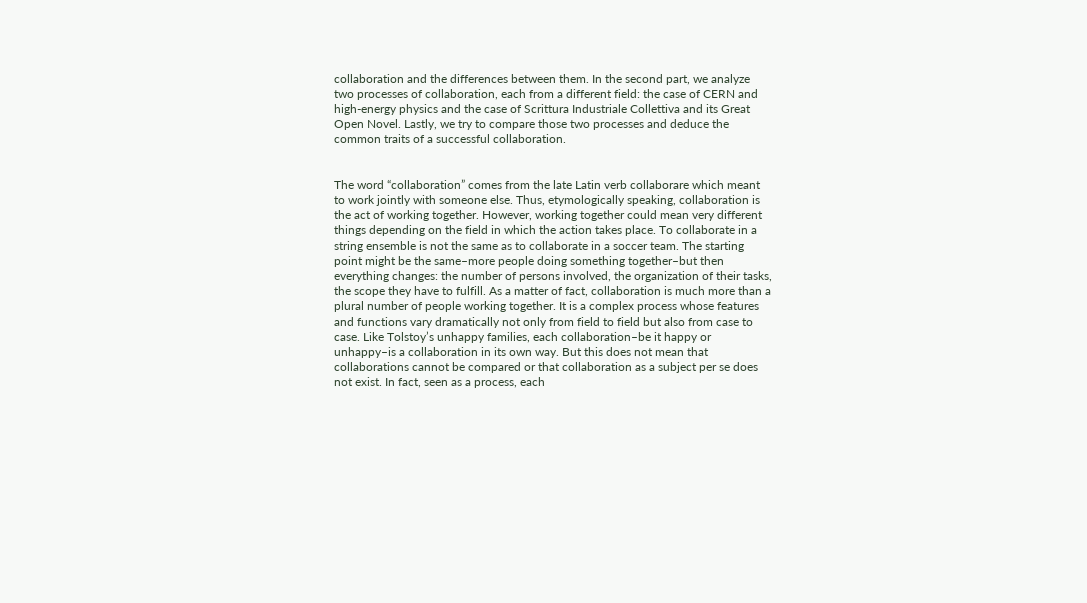collaboration and the differences between them. In the second part, we analyze two processes of collaboration, each from a different field: the case of CERN and high-energy physics and the case of Scrittura Industriale Collettiva and its Great Open Novel. Lastly, we try to compare those two processes and deduce the common traits of a successful collaboration.


The word “collaboration” comes from the late Latin verb collaborare which meant to work jointly with someone else. Thus, etymologically speaking, collaboration is the act of working together. However, working together could mean very different things depending on the field in which the action takes place. To collaborate in a string ensemble is not the same as to collaborate in a soccer team. The starting point might be the same–more people doing something together–but then everything changes: the number of persons involved, the organization of their tasks, the scope they have to fulfill. As a matter of fact, collaboration is much more than a plural number of people working together. It is a complex process whose features and functions vary dramatically not only from field to field but also from case to case. Like Tolstoy’s unhappy families, each collaboration–be it happy or unhappy–is a collaboration in its own way. But this does not mean that collaborations cannot be compared or that collaboration as a subject per se does not exist. In fact, seen as a process, each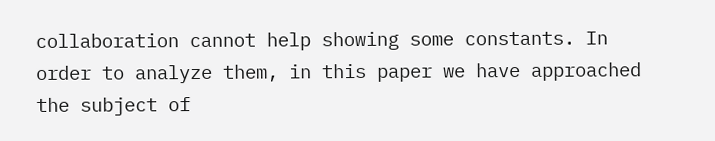collaboration cannot help showing some constants. In order to analyze them, in this paper we have approached the subject of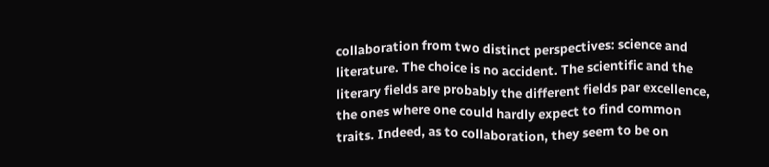collaboration from two distinct perspectives: science and literature. The choice is no accident. The scientific and the literary fields are probably the different fields par excellence, the ones where one could hardly expect to find common traits. Indeed, as to collaboration, they seem to be on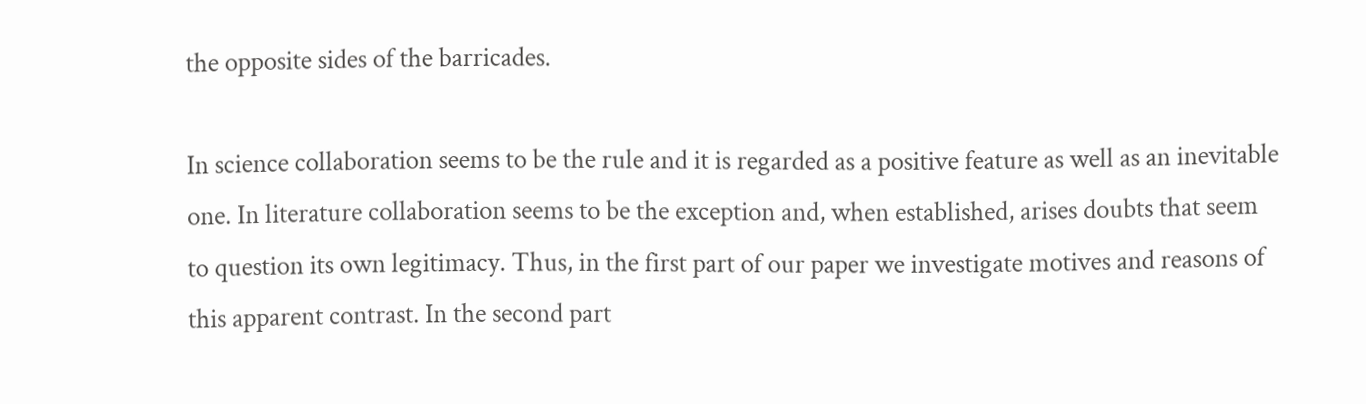the opposite sides of the barricades.

In science collaboration seems to be the rule and it is regarded as a positive feature as well as an inevitable one. In literature collaboration seems to be the exception and, when established, arises doubts that seem to question its own legitimacy. Thus, in the first part of our paper we investigate motives and reasons of this apparent contrast. In the second part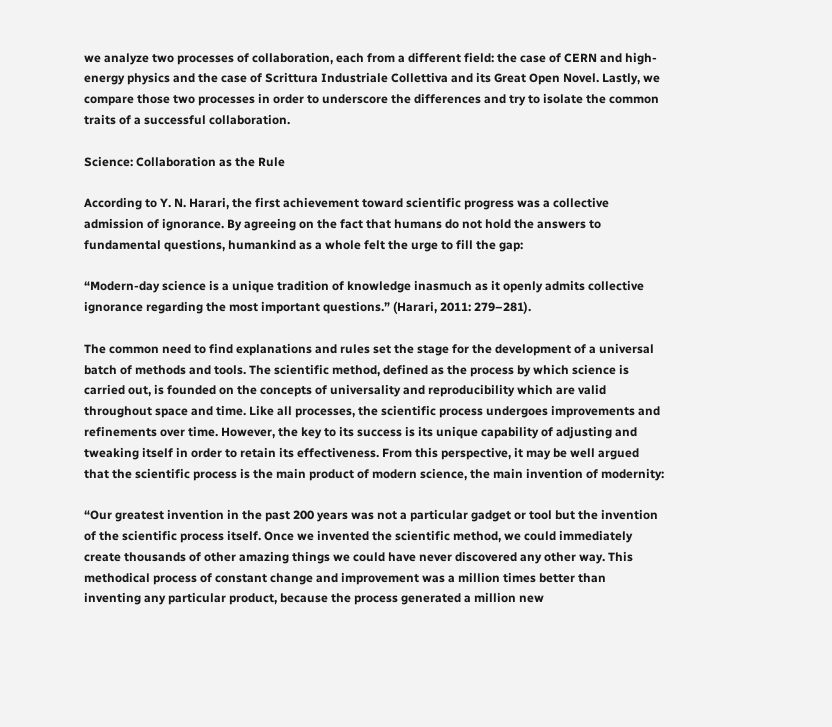we analyze two processes of collaboration, each from a different field: the case of CERN and high-energy physics and the case of Scrittura Industriale Collettiva and its Great Open Novel. Lastly, we compare those two processes in order to underscore the differences and try to isolate the common traits of a successful collaboration.

Science: Collaboration as the Rule

According to Y. N. Harari, the first achievement toward scientific progress was a collective admission of ignorance. By agreeing on the fact that humans do not hold the answers to fundamental questions, humankind as a whole felt the urge to fill the gap:

“Modern-day science is a unique tradition of knowledge inasmuch as it openly admits collective ignorance regarding the most important questions.” (Harari, 2011: 279–281).

The common need to find explanations and rules set the stage for the development of a universal batch of methods and tools. The scientific method, defined as the process by which science is carried out, is founded on the concepts of universality and reproducibility which are valid throughout space and time. Like all processes, the scientific process undergoes improvements and refinements over time. However, the key to its success is its unique capability of adjusting and tweaking itself in order to retain its effectiveness. From this perspective, it may be well argued that the scientific process is the main product of modern science, the main invention of modernity:

“Our greatest invention in the past 200 years was not a particular gadget or tool but the invention of the scientific process itself. Once we invented the scientific method, we could immediately create thousands of other amazing things we could have never discovered any other way. This methodical process of constant change and improvement was a million times better than inventing any particular product, because the process generated a million new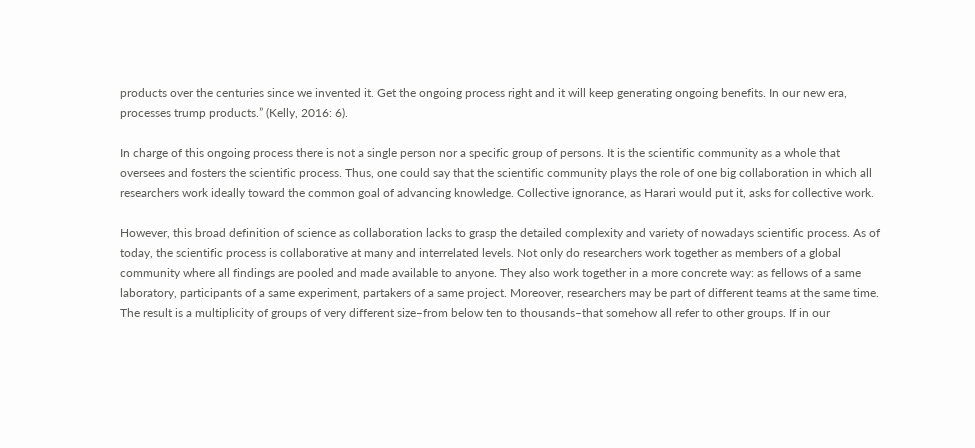products over the centuries since we invented it. Get the ongoing process right and it will keep generating ongoing benefits. In our new era, processes trump products.” (Kelly, 2016: 6).

In charge of this ongoing process there is not a single person nor a specific group of persons. It is the scientific community as a whole that oversees and fosters the scientific process. Thus, one could say that the scientific community plays the role of one big collaboration in which all researchers work ideally toward the common goal of advancing knowledge. Collective ignorance, as Harari would put it, asks for collective work.

However, this broad definition of science as collaboration lacks to grasp the detailed complexity and variety of nowadays scientific process. As of today, the scientific process is collaborative at many and interrelated levels. Not only do researchers work together as members of a global community where all findings are pooled and made available to anyone. They also work together in a more concrete way: as fellows of a same laboratory, participants of a same experiment, partakers of a same project. Moreover, researchers may be part of different teams at the same time. The result is a multiplicity of groups of very different size–from below ten to thousands–that somehow all refer to other groups. If in our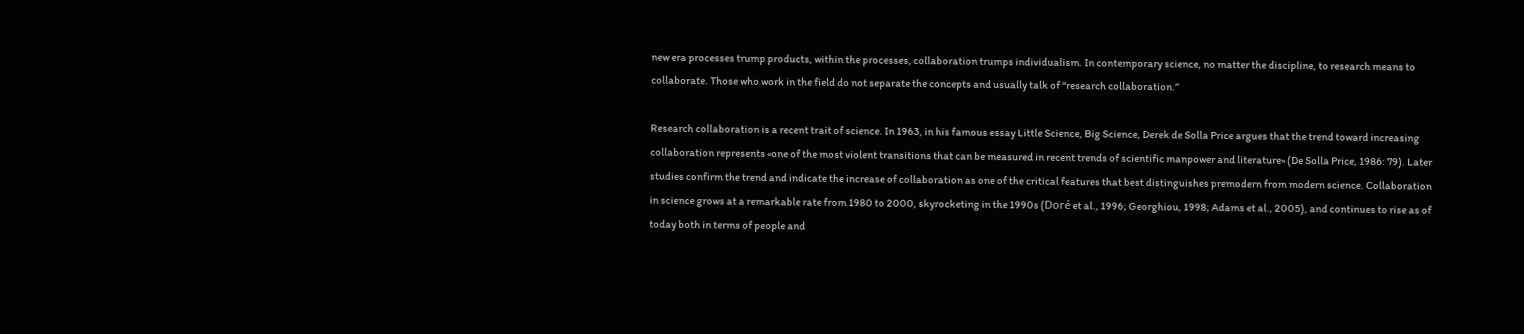new era processes trump products, within the processes, collaboration trumps individualism. In contemporary science, no matter the discipline, to research means to collaborate. Those who work in the field do not separate the concepts and usually talk of “research collaboration.”

Research collaboration is a recent trait of science. In 1963, in his famous essay Little Science, Big Science, Derek de Solla Price argues that the trend toward increasing collaboration represents «one of the most violent transitions that can be measured in recent trends of scientific manpower and literature» (De Solla Price, 1986: 79). Later studies confirm the trend and indicate the increase of collaboration as one of the critical features that best distinguishes premodern from modern science. Collaboration in science grows at a remarkable rate from 1980 to 2000, skyrocketing in the 1990s (Doré et al., 1996; Georghiou, 1998; Adams et al., 2005), and continues to rise as of today both in terms of people and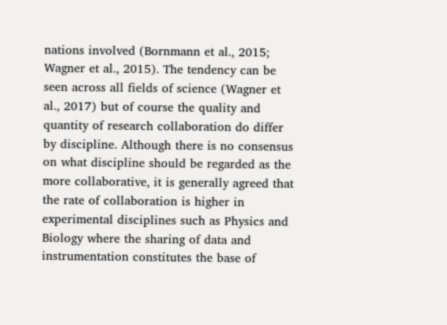nations involved (Bornmann et al., 2015; Wagner et al., 2015). The tendency can be seen across all fields of science (Wagner et al., 2017) but of course the quality and quantity of research collaboration do differ by discipline. Although there is no consensus on what discipline should be regarded as the more collaborative, it is generally agreed that the rate of collaboration is higher in experimental disciplines such as Physics and Biology where the sharing of data and instrumentation constitutes the base of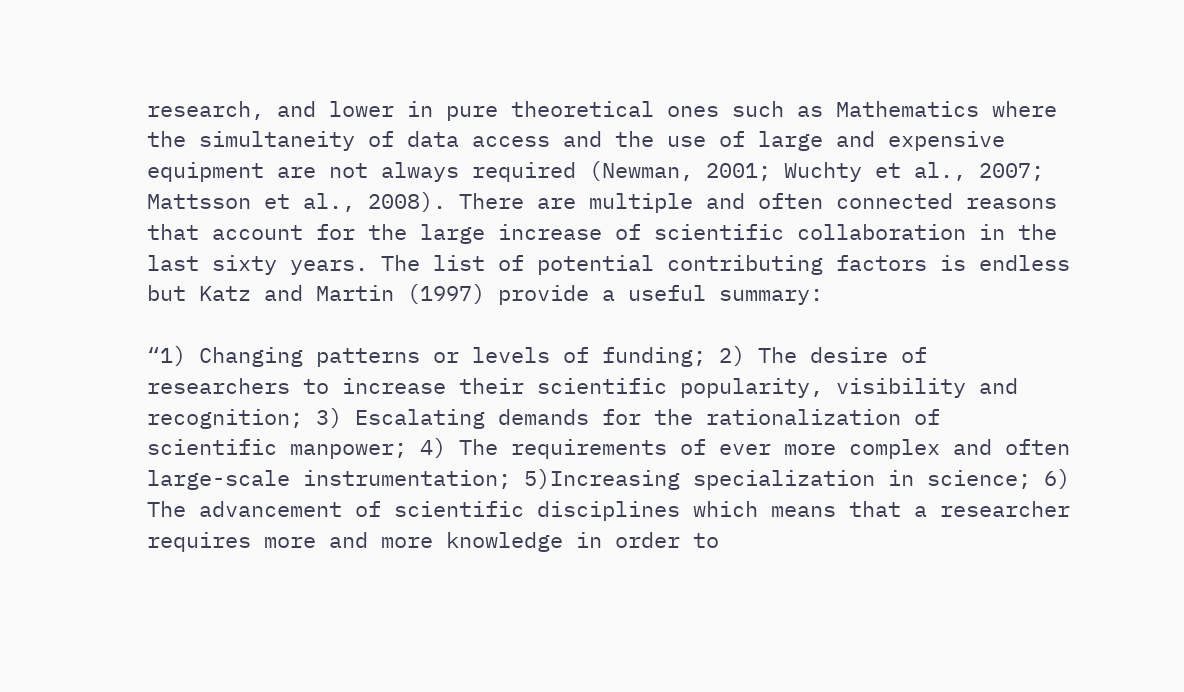research, and lower in pure theoretical ones such as Mathematics where the simultaneity of data access and the use of large and expensive equipment are not always required (Newman, 2001; Wuchty et al., 2007; Mattsson et al., 2008). There are multiple and often connected reasons that account for the large increase of scientific collaboration in the last sixty years. The list of potential contributing factors is endless but Katz and Martin (1997) provide a useful summary:

“1) Changing patterns or levels of funding; 2) The desire of researchers to increase their scientific popularity, visibility and recognition; 3) Escalating demands for the rationalization of scientific manpower; 4) The requirements of ever more complex and often large-scale instrumentation; 5)Increasing specialization in science; 6) The advancement of scientific disciplines which means that a researcher requires more and more knowledge in order to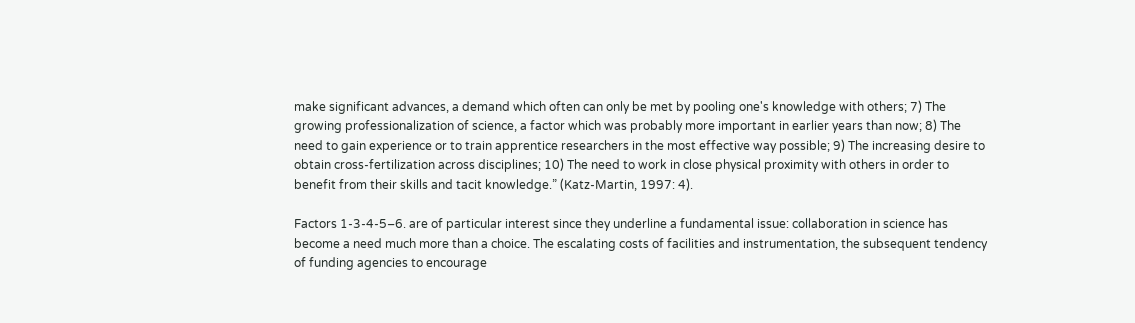make significant advances, a demand which often can only be met by pooling one's knowledge with others; 7) The growing professionalization of science, a factor which was probably more important in earlier years than now; 8) The need to gain experience or to train apprentice researchers in the most effective way possible; 9) The increasing desire to obtain cross-fertilization across disciplines; 10) The need to work in close physical proximity with others in order to benefit from their skills and tacit knowledge.” (Katz-Martin, 1997: 4).

Factors 1-3-4-5–6. are of particular interest since they underline a fundamental issue: collaboration in science has become a need much more than a choice. The escalating costs of facilities and instrumentation, the subsequent tendency of funding agencies to encourage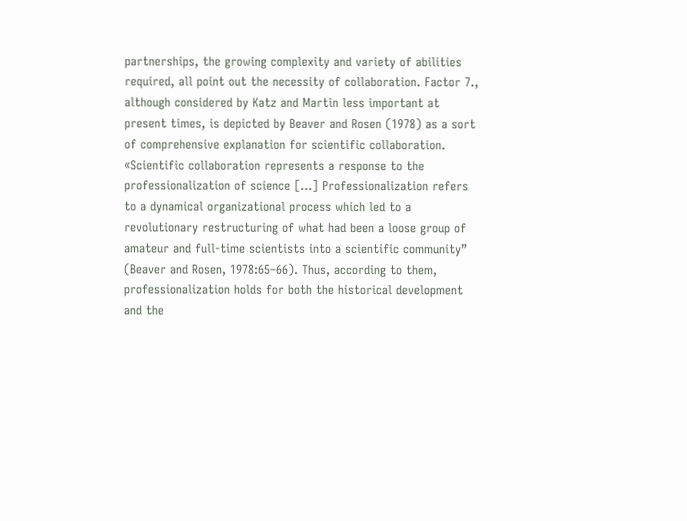partnerships, the growing complexity and variety of abilities required, all point out the necessity of collaboration. Factor 7., although considered by Katz and Martin less important at present times, is depicted by Beaver and Rosen (1978) as a sort of comprehensive explanation for scientific collaboration. «Scientific collaboration represents a response to the professionalization of science [...] Professionalization refers to a dynamical organizational process which led to a revolutionary restructuring of what had been a loose group of amateur and full-time scientists into a scientific community” (Beaver and Rosen, 1978:65–66). Thus, according to them, professionalization holds for both the historical development and the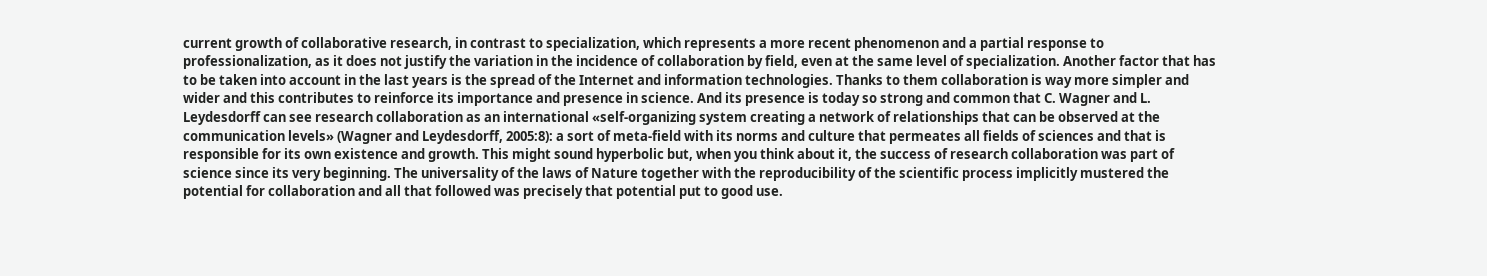current growth of collaborative research, in contrast to specialization, which represents a more recent phenomenon and a partial response to professionalization, as it does not justify the variation in the incidence of collaboration by field, even at the same level of specialization. Another factor that has to be taken into account in the last years is the spread of the Internet and information technologies. Thanks to them collaboration is way more simpler and wider and this contributes to reinforce its importance and presence in science. And its presence is today so strong and common that C. Wagner and L. Leydesdorff can see research collaboration as an international «self-organizing system creating a network of relationships that can be observed at the communication levels» (Wagner and Leydesdorff, 2005:8): a sort of meta-field with its norms and culture that permeates all fields of sciences and that is responsible for its own existence and growth. This might sound hyperbolic but, when you think about it, the success of research collaboration was part of science since its very beginning. The universality of the laws of Nature together with the reproducibility of the scientific process implicitly mustered the potential for collaboration and all that followed was precisely that potential put to good use.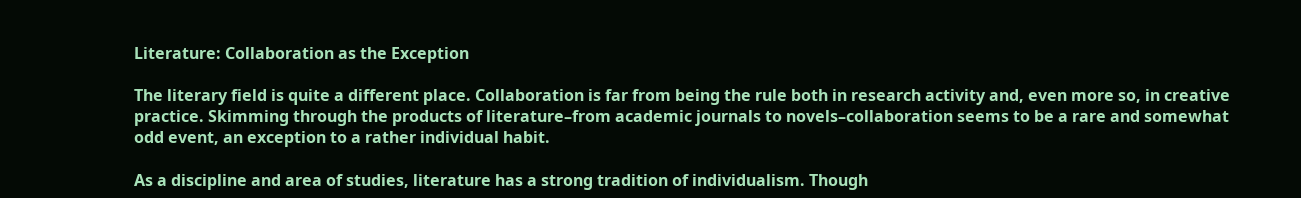Literature: Collaboration as the Exception

The literary field is quite a different place. Collaboration is far from being the rule both in research activity and, even more so, in creative practice. Skimming through the products of literature–from academic journals to novels–collaboration seems to be a rare and somewhat odd event, an exception to a rather individual habit.

As a discipline and area of studies, literature has a strong tradition of individualism. Though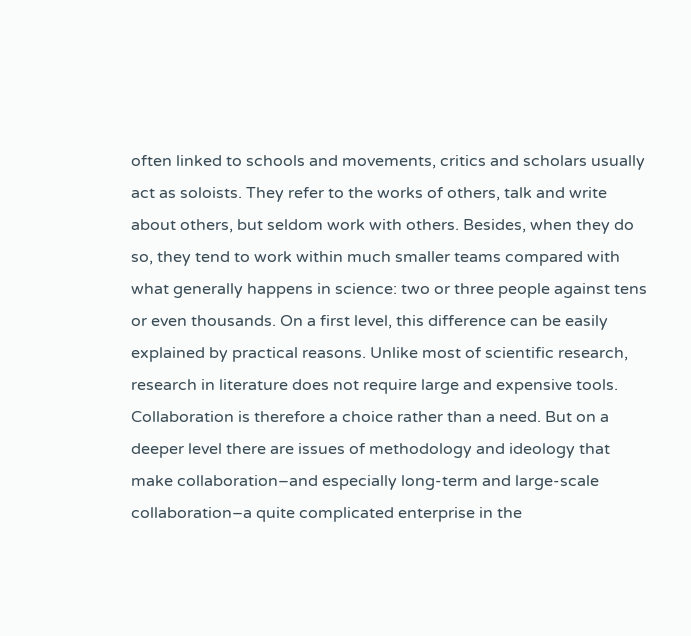often linked to schools and movements, critics and scholars usually act as soloists. They refer to the works of others, talk and write about others, but seldom work with others. Besides, when they do so, they tend to work within much smaller teams compared with what generally happens in science: two or three people against tens or even thousands. On a first level, this difference can be easily explained by practical reasons. Unlike most of scientific research, research in literature does not require large and expensive tools. Collaboration is therefore a choice rather than a need. But on a deeper level there are issues of methodology and ideology that make collaboration–and especially long-term and large-scale collaboration–a quite complicated enterprise in the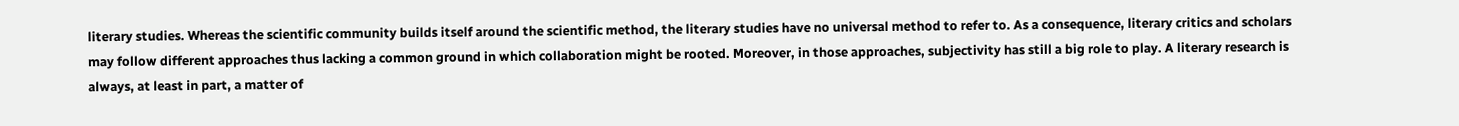literary studies. Whereas the scientific community builds itself around the scientific method, the literary studies have no universal method to refer to. As a consequence, literary critics and scholars may follow different approaches thus lacking a common ground in which collaboration might be rooted. Moreover, in those approaches, subjectivity has still a big role to play. A literary research is always, at least in part, a matter of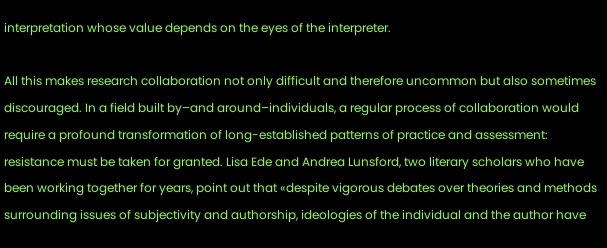interpretation whose value depends on the eyes of the interpreter.

All this makes research collaboration not only difficult and therefore uncommon but also sometimes discouraged. In a field built by–and around–individuals, a regular process of collaboration would require a profound transformation of long-established patterns of practice and assessment: resistance must be taken for granted. Lisa Ede and Andrea Lunsford, two literary scholars who have been working together for years, point out that «despite vigorous debates over theories and methods surrounding issues of subjectivity and authorship, ideologies of the individual and the author have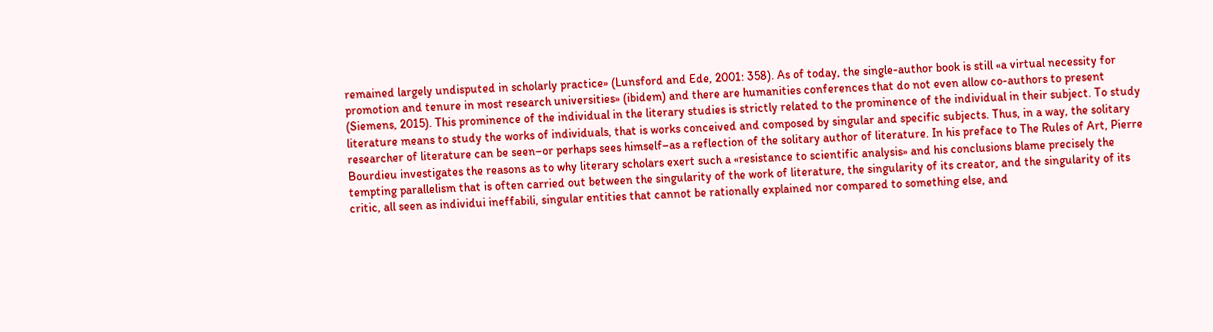remained largely undisputed in scholarly practice» (Lunsford and Ede, 2001: 358). As of today, the single-author book is still «a virtual necessity for promotion and tenure in most research universities» (ibidem) and there are humanities conferences that do not even allow co-authors to present (Siemens, 2015). This prominence of the individual in the literary studies is strictly related to the prominence of the individual in their subject. To study literature means to study the works of individuals, that is works conceived and composed by singular and specific subjects. Thus, in a way, the solitary researcher of literature can be seen–or perhaps sees himself–as a reflection of the solitary author of literature. In his preface to The Rules of Art, Pierre Bourdieu investigates the reasons as to why literary scholars exert such a «resistance to scientific analysis» and his conclusions blame precisely the tempting parallelism that is often carried out between the singularity of the work of literature, the singularity of its creator, and the singularity of its critic, all seen as individui ineffabili, singular entities that cannot be rationally explained nor compared to something else, and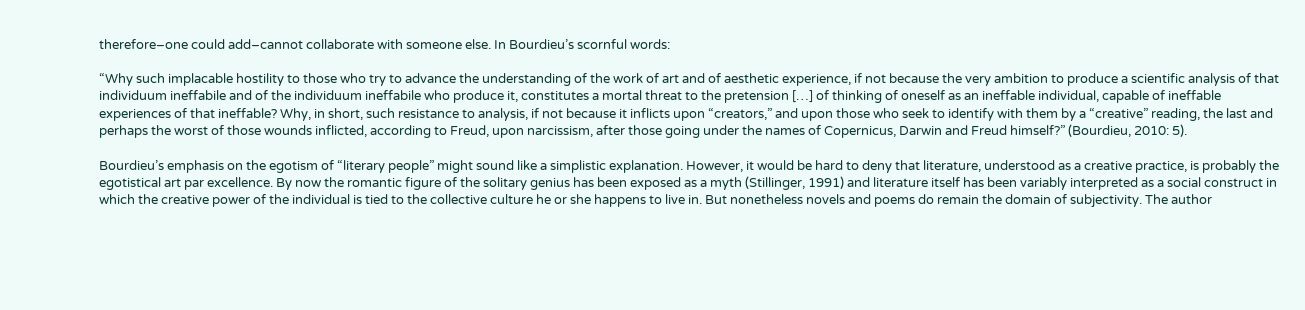therefore–one could add–cannot collaborate with someone else. In Bourdieu’s scornful words:

“Why such implacable hostility to those who try to advance the understanding of the work of art and of aesthetic experience, if not because the very ambition to produce a scientific analysis of that individuum ineffabile and of the individuum ineffabile who produce it, constitutes a mortal threat to the pretension […] of thinking of oneself as an ineffable individual, capable of ineffable experiences of that ineffable? Why, in short, such resistance to analysis, if not because it inflicts upon “creators,” and upon those who seek to identify with them by a “creative” reading, the last and perhaps the worst of those wounds inflicted, according to Freud, upon narcissism, after those going under the names of Copernicus, Darwin and Freud himself?” (Bourdieu, 2010: 5).

Bourdieu’s emphasis on the egotism of “literary people” might sound like a simplistic explanation. However, it would be hard to deny that literature, understood as a creative practice, is probably the egotistical art par excellence. By now the romantic figure of the solitary genius has been exposed as a myth (Stillinger, 1991) and literature itself has been variably interpreted as a social construct in which the creative power of the individual is tied to the collective culture he or she happens to live in. But nonetheless novels and poems do remain the domain of subjectivity. The author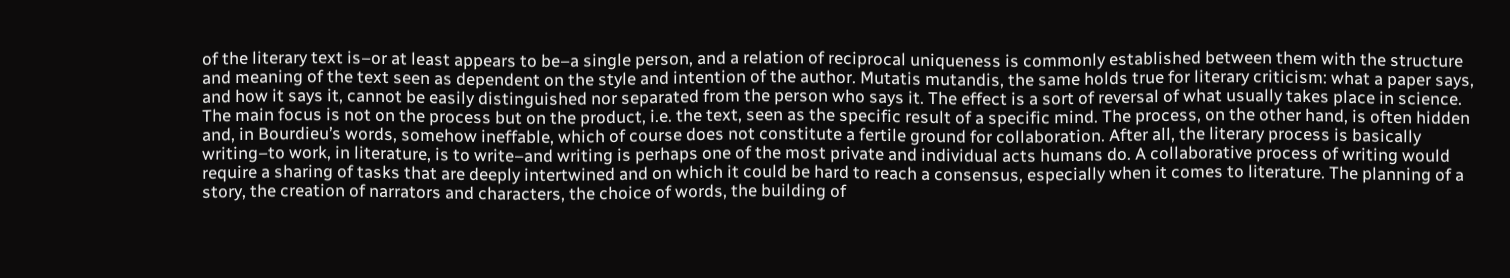of the literary text is–or at least appears to be–a single person, and a relation of reciprocal uniqueness is commonly established between them with the structure and meaning of the text seen as dependent on the style and intention of the author. Mutatis mutandis, the same holds true for literary criticism: what a paper says, and how it says it, cannot be easily distinguished nor separated from the person who says it. The effect is a sort of reversal of what usually takes place in science. The main focus is not on the process but on the product, i.e. the text, seen as the specific result of a specific mind. The process, on the other hand, is often hidden and, in Bourdieu’s words, somehow ineffable, which of course does not constitute a fertile ground for collaboration. After all, the literary process is basically writing–to work, in literature, is to write–and writing is perhaps one of the most private and individual acts humans do. A collaborative process of writing would require a sharing of tasks that are deeply intertwined and on which it could be hard to reach a consensus, especially when it comes to literature. The planning of a story, the creation of narrators and characters, the choice of words, the building of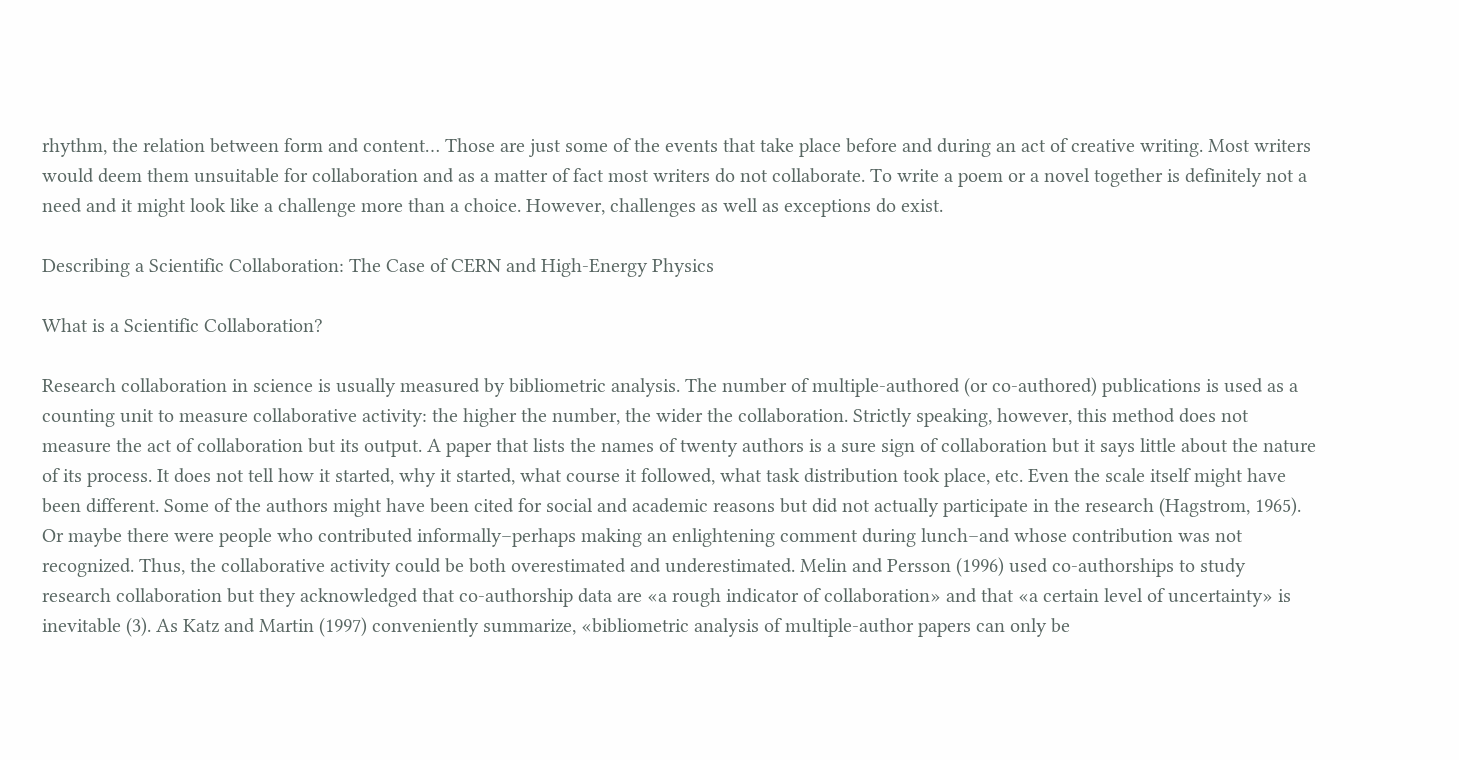rhythm, the relation between form and content… Those are just some of the events that take place before and during an act of creative writing. Most writers would deem them unsuitable for collaboration and as a matter of fact most writers do not collaborate. To write a poem or a novel together is definitely not a need and it might look like a challenge more than a choice. However, challenges as well as exceptions do exist.

Describing a Scientific Collaboration: The Case of CERN and High-Energy Physics

What is a Scientific Collaboration?

Research collaboration in science is usually measured by bibliometric analysis. The number of multiple-authored (or co-authored) publications is used as a counting unit to measure collaborative activity: the higher the number, the wider the collaboration. Strictly speaking, however, this method does not measure the act of collaboration but its output. A paper that lists the names of twenty authors is a sure sign of collaboration but it says little about the nature of its process. It does not tell how it started, why it started, what course it followed, what task distribution took place, etc. Even the scale itself might have been different. Some of the authors might have been cited for social and academic reasons but did not actually participate in the research (Hagstrom, 1965). Or maybe there were people who contributed informally–perhaps making an enlightening comment during lunch–and whose contribution was not recognized. Thus, the collaborative activity could be both overestimated and underestimated. Melin and Persson (1996) used co-authorships to study research collaboration but they acknowledged that co-authorship data are «a rough indicator of collaboration» and that «a certain level of uncertainty» is inevitable (3). As Katz and Martin (1997) conveniently summarize, «bibliometric analysis of multiple-author papers can only be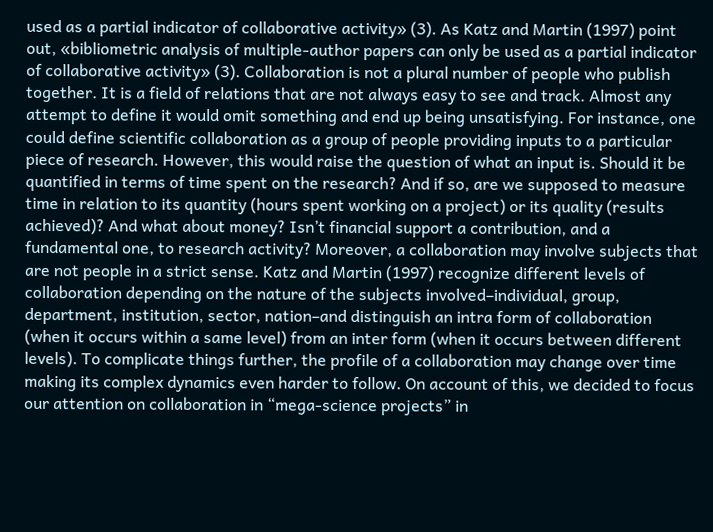used as a partial indicator of collaborative activity» (3). As Katz and Martin (1997) point out, «bibliometric analysis of multiple-author papers can only be used as a partial indicator of collaborative activity» (3). Collaboration is not a plural number of people who publish together. It is a field of relations that are not always easy to see and track. Almost any attempt to define it would omit something and end up being unsatisfying. For instance, one could define scientific collaboration as a group of people providing inputs to a particular piece of research. However, this would raise the question of what an input is. Should it be quantified in terms of time spent on the research? And if so, are we supposed to measure time in relation to its quantity (hours spent working on a project) or its quality (results achieved)? And what about money? Isn’t financial support a contribution, and a fundamental one, to research activity? Moreover, a collaboration may involve subjects that are not people in a strict sense. Katz and Martin (1997) recognize different levels of collaboration depending on the nature of the subjects involved–individual, group, department, institution, sector, nation–and distinguish an intra form of collaboration (when it occurs within a same level) from an inter form (when it occurs between different levels). To complicate things further, the profile of a collaboration may change over time making its complex dynamics even harder to follow. On account of this, we decided to focus our attention on collaboration in “mega-science projects” in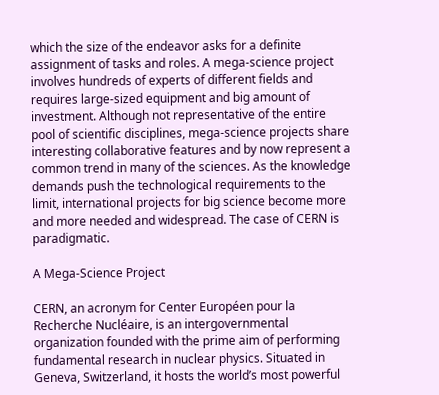which the size of the endeavor asks for a definite assignment of tasks and roles. A mega-science project involves hundreds of experts of different fields and requires large-sized equipment and big amount of investment. Although not representative of the entire pool of scientific disciplines, mega-science projects share interesting collaborative features and by now represent a common trend in many of the sciences. As the knowledge demands push the technological requirements to the limit, international projects for big science become more and more needed and widespread. The case of CERN is paradigmatic.

A Mega-Science Project

CERN, an acronym for Center Européen pour la Recherche Nucléaire, is an intergovernmental organization founded with the prime aim of performing fundamental research in nuclear physics. Situated in Geneva, Switzerland, it hosts the world’s most powerful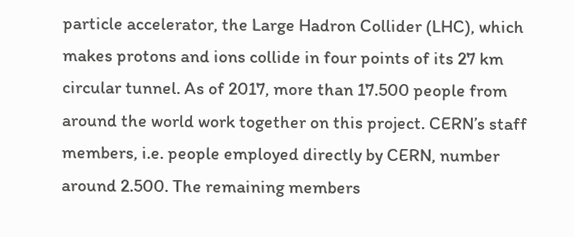particle accelerator, the Large Hadron Collider (LHC), which makes protons and ions collide in four points of its 27 km circular tunnel. As of 2017, more than 17.500 people from around the world work together on this project. CERN’s staff members, i.e. people employed directly by CERN, number around 2.500. The remaining members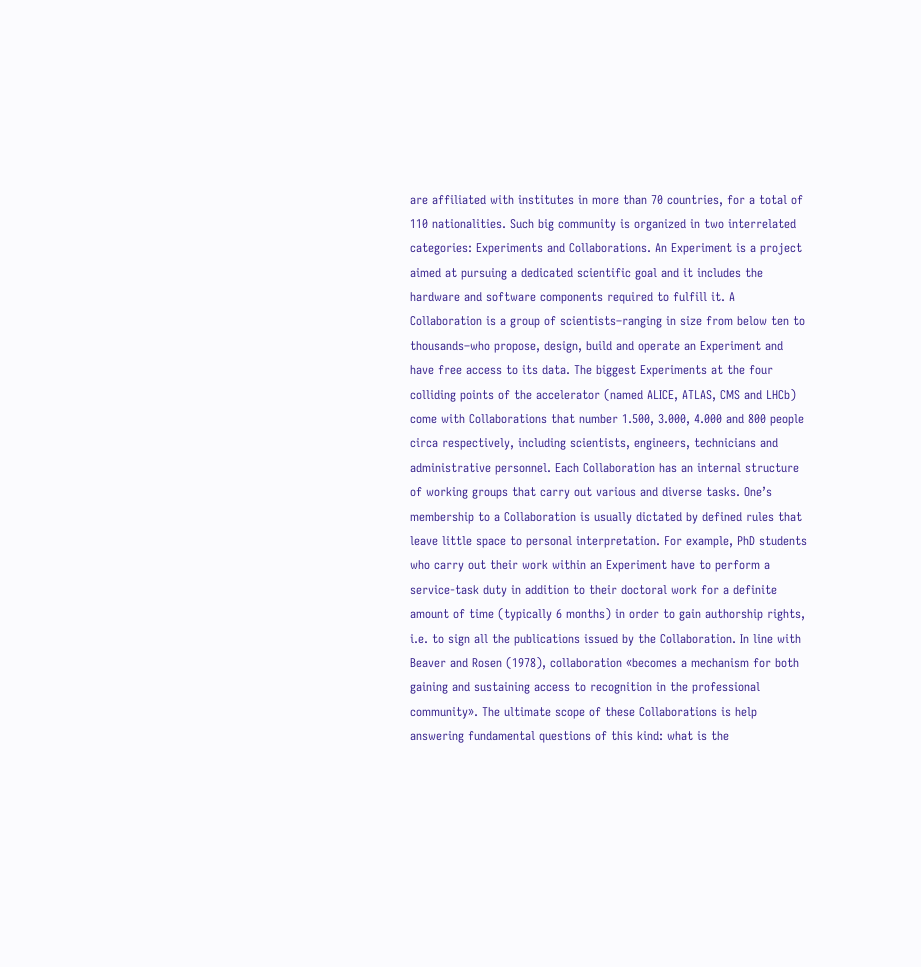are affiliated with institutes in more than 70 countries, for a total of 110 nationalities. Such big community is organized in two interrelated categories: Experiments and Collaborations. An Experiment is a project aimed at pursuing a dedicated scientific goal and it includes the hardware and software components required to fulfill it. A Collaboration is a group of scientists–ranging in size from below ten to thousands–who propose, design, build and operate an Experiment and have free access to its data. The biggest Experiments at the four colliding points of the accelerator (named ALICE, ATLAS, CMS and LHCb) come with Collaborations that number 1.500, 3.000, 4.000 and 800 people circa respectively, including scientists, engineers, technicians and administrative personnel. Each Collaboration has an internal structure of working groups that carry out various and diverse tasks. One’s membership to a Collaboration is usually dictated by defined rules that leave little space to personal interpretation. For example, PhD students who carry out their work within an Experiment have to perform a service-task duty in addition to their doctoral work for a definite amount of time (typically 6 months) in order to gain authorship rights, i.e. to sign all the publications issued by the Collaboration. In line with Beaver and Rosen (1978), collaboration «becomes a mechanism for both gaining and sustaining access to recognition in the professional community». The ultimate scope of these Collaborations is help answering fundamental questions of this kind: what is the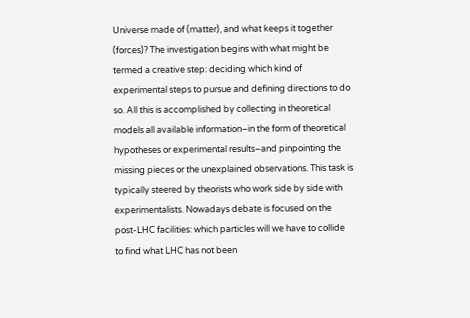Universe made of (matter), and what keeps it together (forces)? The investigation begins with what might be termed a creative step: deciding which kind of experimental steps to pursue and defining directions to do so. All this is accomplished by collecting in theoretical models all available information–in the form of theoretical hypotheses or experimental results–and pinpointing the missing pieces or the unexplained observations. This task is typically steered by theorists who work side by side with experimentalists. Nowadays debate is focused on the post-LHC facilities: which particles will we have to collide to find what LHC has not been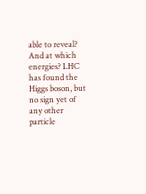able to reveal? And at which energies? LHC has found the Higgs boson, but no sign yet of any other particle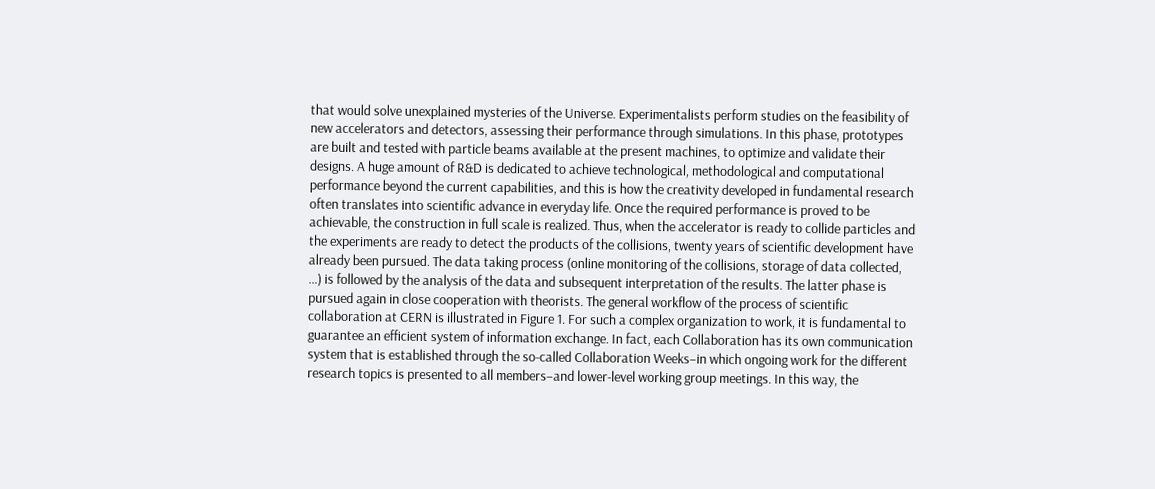that would solve unexplained mysteries of the Universe. Experimentalists perform studies on the feasibility of new accelerators and detectors, assessing their performance through simulations. In this phase, prototypes are built and tested with particle beams available at the present machines, to optimize and validate their designs. A huge amount of R&D is dedicated to achieve technological, methodological and computational performance beyond the current capabilities, and this is how the creativity developed in fundamental research often translates into scientific advance in everyday life. Once the required performance is proved to be achievable, the construction in full scale is realized. Thus, when the accelerator is ready to collide particles and the experiments are ready to detect the products of the collisions, twenty years of scientific development have already been pursued. The data taking process (online monitoring of the collisions, storage of data collected, …) is followed by the analysis of the data and subsequent interpretation of the results. The latter phase is pursued again in close cooperation with theorists. The general workflow of the process of scientific collaboration at CERN is illustrated in Figure 1. For such a complex organization to work, it is fundamental to guarantee an efficient system of information exchange. In fact, each Collaboration has its own communication system that is established through the so-called Collaboration Weeks–in which ongoing work for the different research topics is presented to all members–and lower-level working group meetings. In this way, the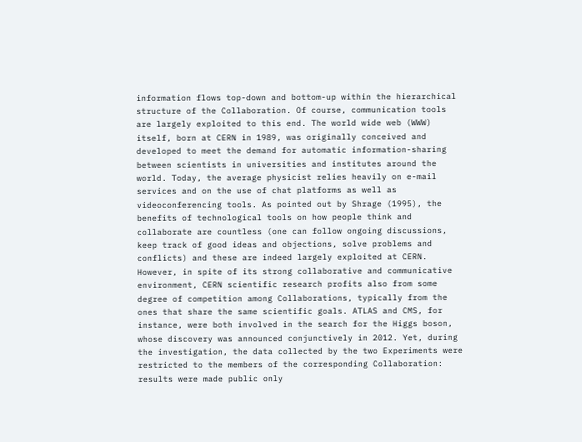information flows top-down and bottom-up within the hierarchical structure of the Collaboration. Of course, communication tools are largely exploited to this end. The world wide web (WWW) itself, born at CERN in 1989, was originally conceived and developed to meet the demand for automatic information-sharing between scientists in universities and institutes around the world. Today, the average physicist relies heavily on e-mail services and on the use of chat platforms as well as videoconferencing tools. As pointed out by Shrage (1995), the benefits of technological tools on how people think and collaborate are countless (one can follow ongoing discussions, keep track of good ideas and objections, solve problems and conflicts) and these are indeed largely exploited at CERN. However, in spite of its strong collaborative and communicative environment, CERN scientific research profits also from some degree of competition among Collaborations, typically from the ones that share the same scientific goals. ATLAS and CMS, for instance, were both involved in the search for the Higgs boson, whose discovery was announced conjunctively in 2012. Yet, during the investigation, the data collected by the two Experiments were restricted to the members of the corresponding Collaboration: results were made public only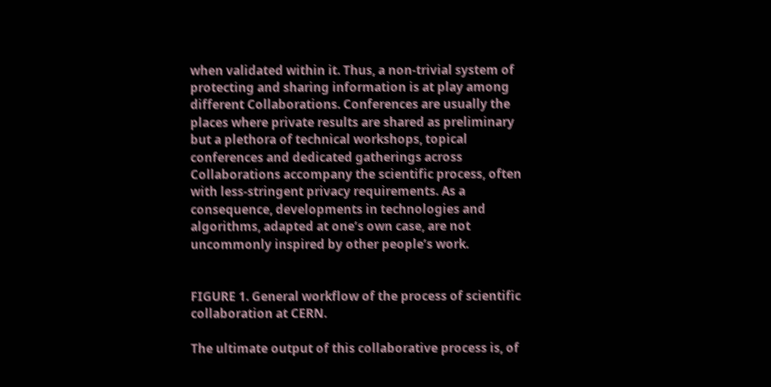when validated within it. Thus, a non-trivial system of protecting and sharing information is at play among different Collaborations. Conferences are usually the places where private results are shared as preliminary but a plethora of technical workshops, topical conferences and dedicated gatherings across Collaborations accompany the scientific process, often with less-stringent privacy requirements. As a consequence, developments in technologies and algorithms, adapted at one’s own case, are not uncommonly inspired by other people’s work.


FIGURE 1. General workflow of the process of scientific collaboration at CERN.

The ultimate output of this collaborative process is, of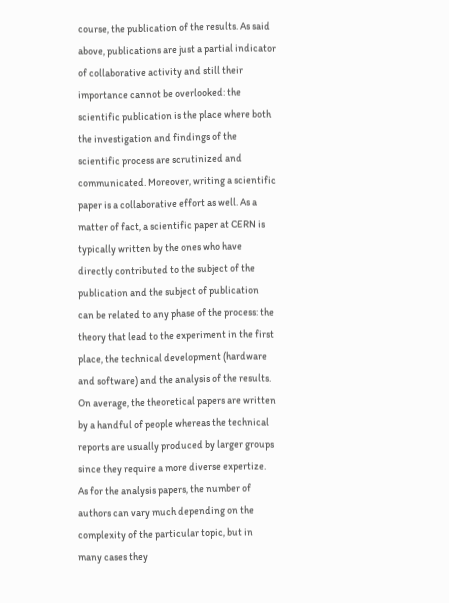course, the publication of the results. As said above, publications are just a partial indicator of collaborative activity and still their importance cannot be overlooked: the scientific publication is the place where both the investigation and findings of the scientific process are scrutinized and communicated. Moreover, writing a scientific paper is a collaborative effort as well. As a matter of fact, a scientific paper at CERN is typically written by the ones who have directly contributed to the subject of the publication and the subject of publication can be related to any phase of the process: the theory that lead to the experiment in the first place, the technical development (hardware and software) and the analysis of the results. On average, the theoretical papers are written by a handful of people whereas the technical reports are usually produced by larger groups since they require a more diverse expertize. As for the analysis papers, the number of authors can vary much depending on the complexity of the particular topic, but in many cases they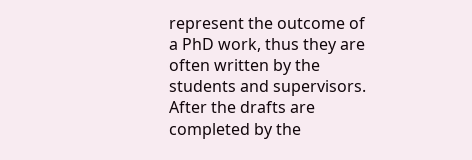represent the outcome of a PhD work, thus they are often written by the students and supervisors. After the drafts are completed by the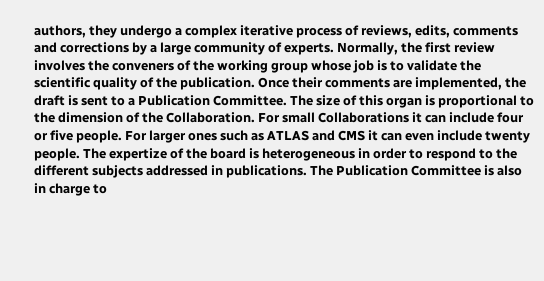authors, they undergo a complex iterative process of reviews, edits, comments and corrections by a large community of experts. Normally, the first review involves the conveners of the working group whose job is to validate the scientific quality of the publication. Once their comments are implemented, the draft is sent to a Publication Committee. The size of this organ is proportional to the dimension of the Collaboration. For small Collaborations it can include four or five people. For larger ones such as ATLAS and CMS it can even include twenty people. The expertize of the board is heterogeneous in order to respond to the different subjects addressed in publications. The Publication Committee is also in charge to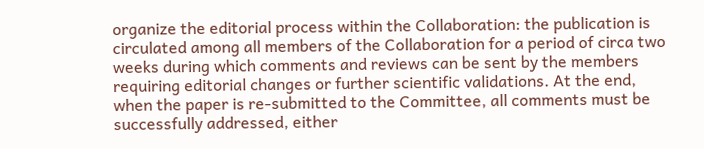organize the editorial process within the Collaboration: the publication is circulated among all members of the Collaboration for a period of circa two weeks during which comments and reviews can be sent by the members requiring editorial changes or further scientific validations. At the end, when the paper is re-submitted to the Committee, all comments must be successfully addressed, either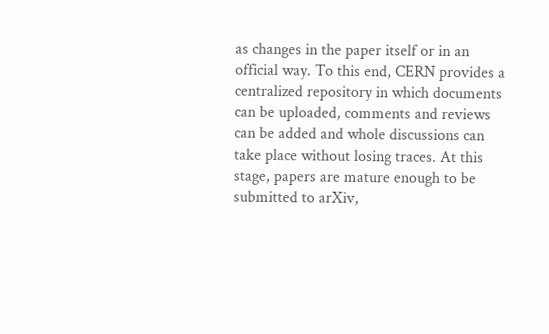as changes in the paper itself or in an official way. To this end, CERN provides a centralized repository in which documents can be uploaded, comments and reviews can be added and whole discussions can take place without losing traces. At this stage, papers are mature enough to be submitted to arXiv,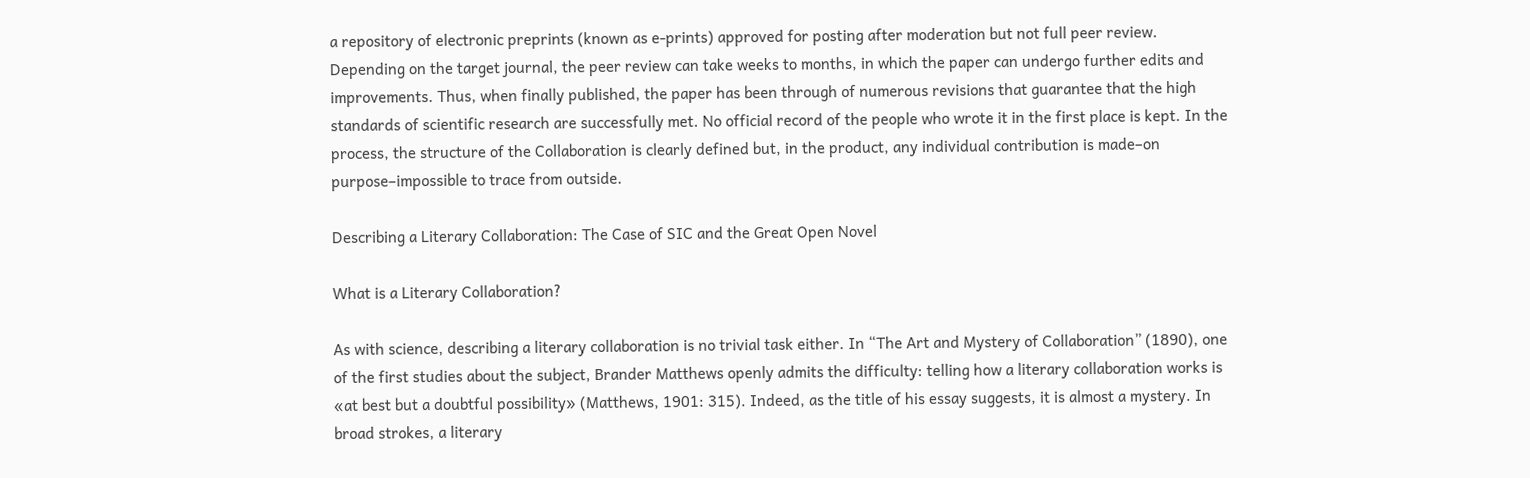a repository of electronic preprints (known as e-prints) approved for posting after moderation but not full peer review. Depending on the target journal, the peer review can take weeks to months, in which the paper can undergo further edits and improvements. Thus, when finally published, the paper has been through of numerous revisions that guarantee that the high standards of scientific research are successfully met. No official record of the people who wrote it in the first place is kept. In the process, the structure of the Collaboration is clearly defined but, in the product, any individual contribution is made–on purpose–impossible to trace from outside.

Describing a Literary Collaboration: The Case of SIC and the Great Open Novel

What is a Literary Collaboration?

As with science, describing a literary collaboration is no trivial task either. In “The Art and Mystery of Collaboration” (1890), one of the first studies about the subject, Brander Matthews openly admits the difficulty: telling how a literary collaboration works is «at best but a doubtful possibility» (Matthews, 1901: 315). Indeed, as the title of his essay suggests, it is almost a mystery. In broad strokes, a literary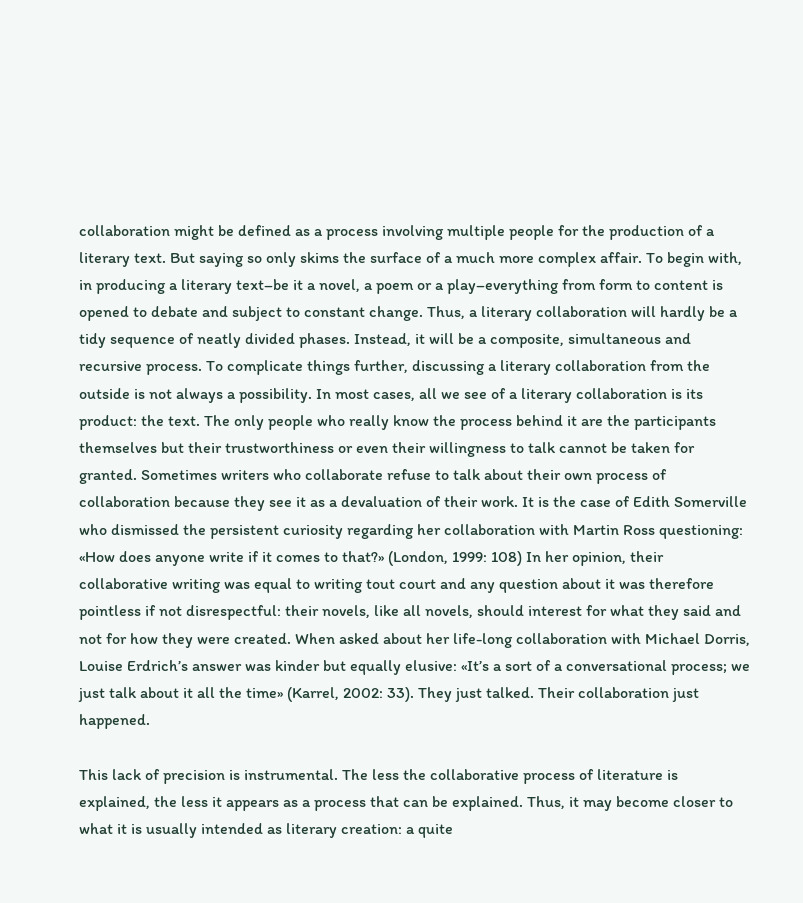collaboration might be defined as a process involving multiple people for the production of a literary text. But saying so only skims the surface of a much more complex affair. To begin with, in producing a literary text–be it a novel, a poem or a play–everything from form to content is opened to debate and subject to constant change. Thus, a literary collaboration will hardly be a tidy sequence of neatly divided phases. Instead, it will be a composite, simultaneous and recursive process. To complicate things further, discussing a literary collaboration from the outside is not always a possibility. In most cases, all we see of a literary collaboration is its product: the text. The only people who really know the process behind it are the participants themselves but their trustworthiness or even their willingness to talk cannot be taken for granted. Sometimes writers who collaborate refuse to talk about their own process of collaboration because they see it as a devaluation of their work. It is the case of Edith Somerville who dismissed the persistent curiosity regarding her collaboration with Martin Ross questioning: «How does anyone write if it comes to that?» (London, 1999: 108) In her opinion, their collaborative writing was equal to writing tout court and any question about it was therefore pointless if not disrespectful: their novels, like all novels, should interest for what they said and not for how they were created. When asked about her life-long collaboration with Michael Dorris, Louise Erdrich’s answer was kinder but equally elusive: «It’s a sort of a conversational process; we just talk about it all the time» (Karrel, 2002: 33). They just talked. Their collaboration just happened.

This lack of precision is instrumental. The less the collaborative process of literature is explained, the less it appears as a process that can be explained. Thus, it may become closer to what it is usually intended as literary creation: a quite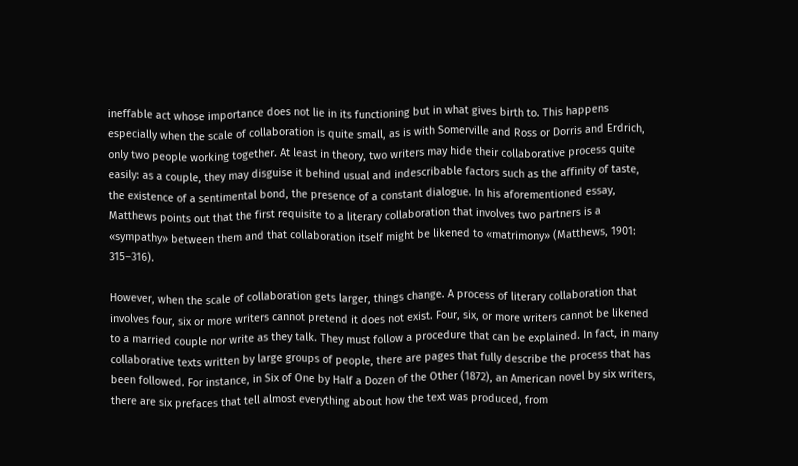ineffable act whose importance does not lie in its functioning but in what gives birth to. This happens especially when the scale of collaboration is quite small, as is with Somerville and Ross or Dorris and Erdrich, only two people working together. At least in theory, two writers may hide their collaborative process quite easily: as a couple, they may disguise it behind usual and indescribable factors such as the affinity of taste, the existence of a sentimental bond, the presence of a constant dialogue. In his aforementioned essay, Matthews points out that the first requisite to a literary collaboration that involves two partners is a «sympathy» between them and that collaboration itself might be likened to «matrimony» (Matthews, 1901: 315–316).

However, when the scale of collaboration gets larger, things change. A process of literary collaboration that involves four, six or more writers cannot pretend it does not exist. Four, six, or more writers cannot be likened to a married couple nor write as they talk. They must follow a procedure that can be explained. In fact, in many collaborative texts written by large groups of people, there are pages that fully describe the process that has been followed. For instance, in Six of One by Half a Dozen of the Other (1872), an American novel by six writers, there are six prefaces that tell almost everything about how the text was produced, from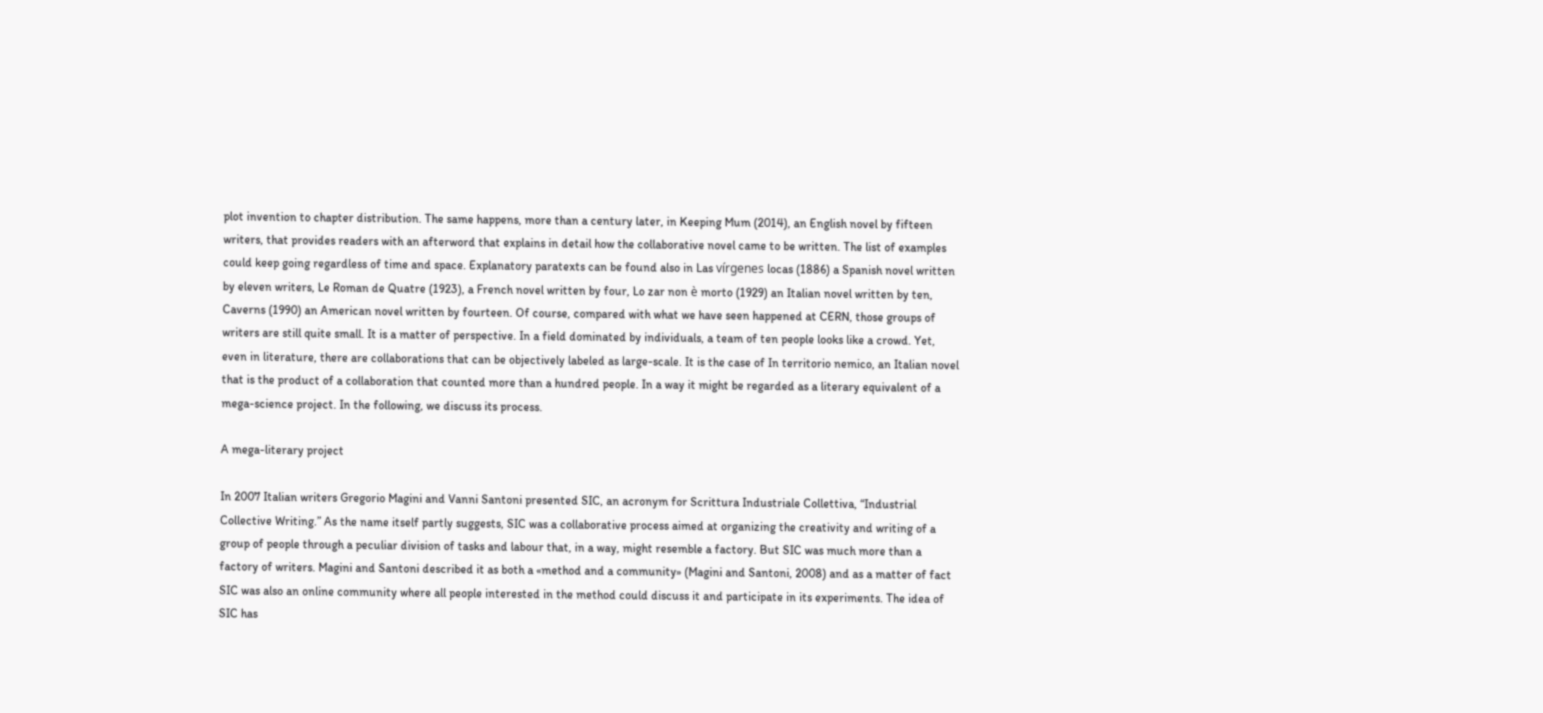plot invention to chapter distribution. The same happens, more than a century later, in Keeping Mum (2014), an English novel by fifteen writers, that provides readers with an afterword that explains in detail how the collaborative novel came to be written. The list of examples could keep going regardless of time and space. Explanatory paratexts can be found also in Las vírgenes locas (1886) a Spanish novel written by eleven writers, Le Roman de Quatre (1923), a French novel written by four, Lo zar non è morto (1929) an Italian novel written by ten, Caverns (1990) an American novel written by fourteen. Of course, compared with what we have seen happened at CERN, those groups of writers are still quite small. It is a matter of perspective. In a field dominated by individuals, a team of ten people looks like a crowd. Yet, even in literature, there are collaborations that can be objectively labeled as large-scale. It is the case of In territorio nemico, an Italian novel that is the product of a collaboration that counted more than a hundred people. In a way it might be regarded as a literary equivalent of a mega-science project. In the following, we discuss its process.

A mega-literary project

In 2007 Italian writers Gregorio Magini and Vanni Santoni presented SIC, an acronym for Scrittura Industriale Collettiva, “Industrial Collective Writing.” As the name itself partly suggests, SIC was a collaborative process aimed at organizing the creativity and writing of a group of people through a peculiar division of tasks and labour that, in a way, might resemble a factory. But SIC was much more than a factory of writers. Magini and Santoni described it as both a «method and a community» (Magini and Santoni, 2008) and as a matter of fact SIC was also an online community where all people interested in the method could discuss it and participate in its experiments. The idea of SIC has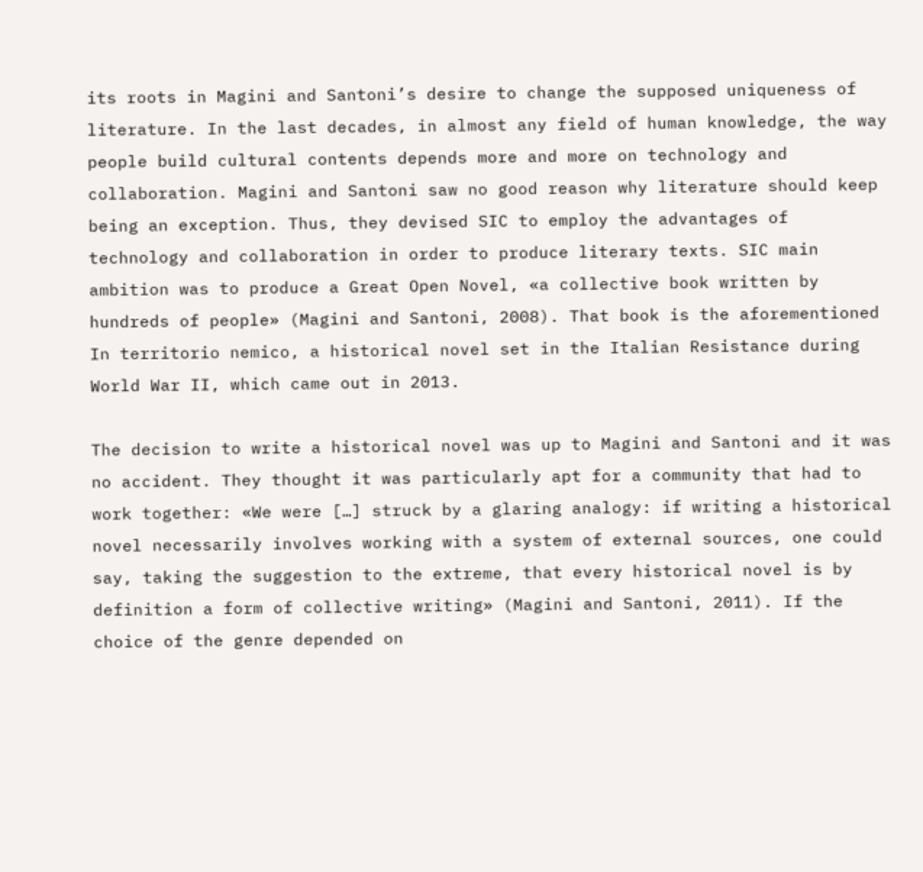its roots in Magini and Santoni’s desire to change the supposed uniqueness of literature. In the last decades, in almost any field of human knowledge, the way people build cultural contents depends more and more on technology and collaboration. Magini and Santoni saw no good reason why literature should keep being an exception. Thus, they devised SIC to employ the advantages of technology and collaboration in order to produce literary texts. SIC main ambition was to produce a Great Open Novel, «a collective book written by hundreds of people» (Magini and Santoni, 2008). That book is the aforementioned In territorio nemico, a historical novel set in the Italian Resistance during World War II, which came out in 2013.

The decision to write a historical novel was up to Magini and Santoni and it was no accident. They thought it was particularly apt for a community that had to work together: «We were […] struck by a glaring analogy: if writing a historical novel necessarily involves working with a system of external sources, one could say, taking the suggestion to the extreme, that every historical novel is by definition a form of collective writing» (Magini and Santoni, 2011). If the choice of the genre depended on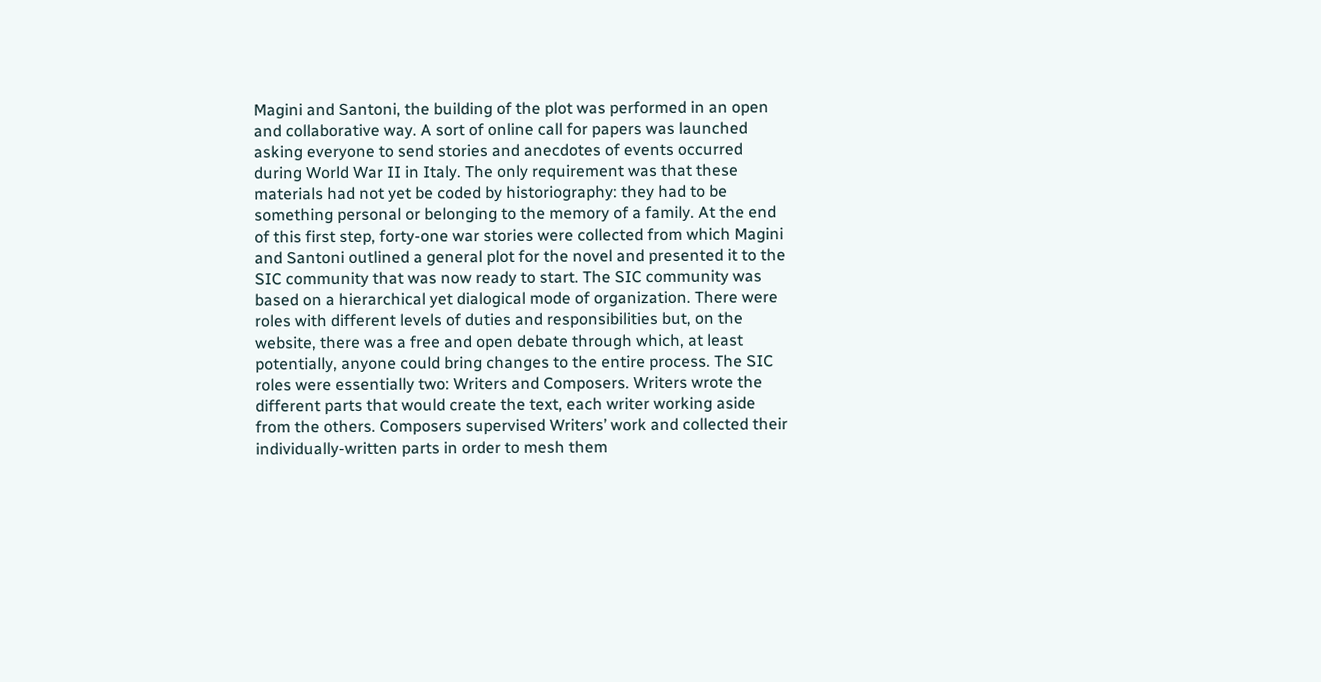Magini and Santoni, the building of the plot was performed in an open and collaborative way. A sort of online call for papers was launched asking everyone to send stories and anecdotes of events occurred during World War II in Italy. The only requirement was that these materials had not yet be coded by historiography: they had to be something personal or belonging to the memory of a family. At the end of this first step, forty-one war stories were collected from which Magini and Santoni outlined a general plot for the novel and presented it to the SIC community that was now ready to start. The SIC community was based on a hierarchical yet dialogical mode of organization. There were roles with different levels of duties and responsibilities but, on the website, there was a free and open debate through which, at least potentially, anyone could bring changes to the entire process. The SIC roles were essentially two: Writers and Composers. Writers wrote the different parts that would create the text, each writer working aside from the others. Composers supervised Writers’ work and collected their individually-written parts in order to mesh them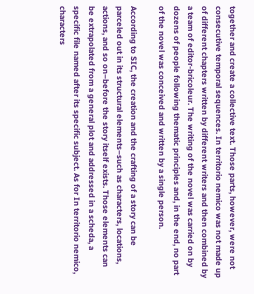together and create a collective text. Those parts, however, were not consecutive temporal sequences. In territorio nemico was not made up of different chapters written by different writers and then combined by a team of editor-bricoleur. The writing of the novel was carried on by dozens of people following thematic principles and, in the end, no part of the novel was conceived and written by a single person.

According to SIC, the creation and the crafting of a story can be parceled out in its structural elements–such as characters, locations, actions, and so on–before the story itself exists. Those elements can be extrapolated from a general plot and addressed in a scheda, a specific file named after its specific subject. As for In territorio nemico, characters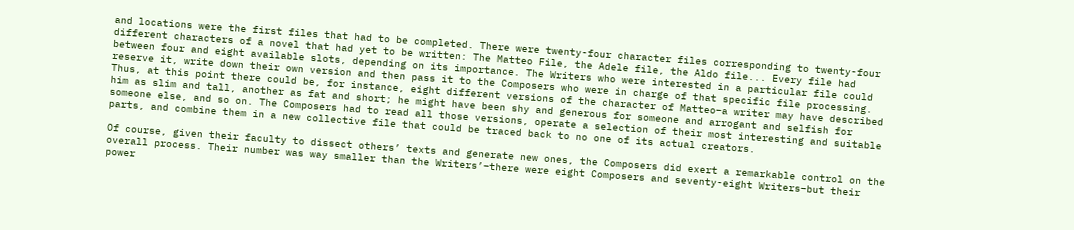and locations were the first files that had to be completed. There were twenty-four character files corresponding to twenty-four different characters of a novel that had yet to be written: The Matteo File, the Adele file, the Aldo file... Every file had between four and eight available slots, depending on its importance. The Writers who were interested in a particular file could reserve it, write down their own version and then pass it to the Composers who were in charge of that specific file processing. Thus, at this point there could be, for instance, eight different versions of the character of Matteo–a writer may have described him as slim and tall, another as fat and short; he might have been shy and generous for someone and arrogant and selfish for someone else, and so on. The Composers had to read all those versions, operate a selection of their most interesting and suitable parts, and combine them in a new collective file that could be traced back to no one of its actual creators.

Of course, given their faculty to dissect others’ texts and generate new ones, the Composers did exert a remarkable control on the overall process. Their number was way smaller than the Writers’–there were eight Composers and seventy-eight Writers–but their power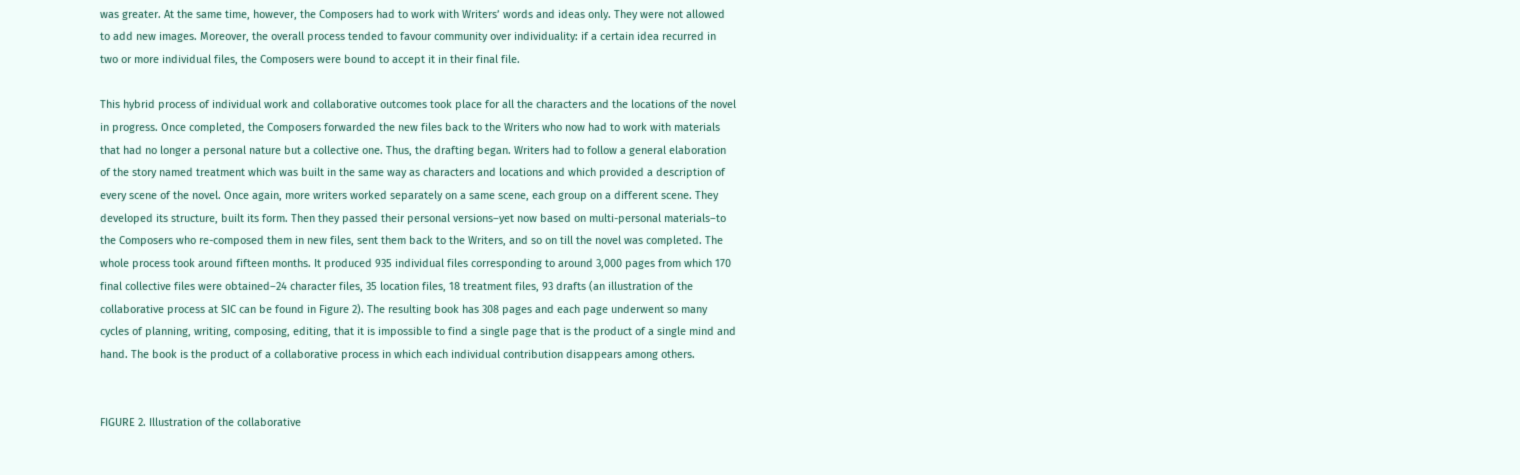was greater. At the same time, however, the Composers had to work with Writers’ words and ideas only. They were not allowed to add new images. Moreover, the overall process tended to favour community over individuality: if a certain idea recurred in two or more individual files, the Composers were bound to accept it in their final file.

This hybrid process of individual work and collaborative outcomes took place for all the characters and the locations of the novel in progress. Once completed, the Composers forwarded the new files back to the Writers who now had to work with materials that had no longer a personal nature but a collective one. Thus, the drafting began. Writers had to follow a general elaboration of the story named treatment which was built in the same way as characters and locations and which provided a description of every scene of the novel. Once again, more writers worked separately on a same scene, each group on a different scene. They developed its structure, built its form. Then they passed their personal versions–yet now based on multi-personal materials–to the Composers who re-composed them in new files, sent them back to the Writers, and so on till the novel was completed. The whole process took around fifteen months. It produced 935 individual files corresponding to around 3,000 pages from which 170 final collective files were obtained–24 character files, 35 location files, 18 treatment files, 93 drafts (an illustration of the collaborative process at SIC can be found in Figure 2). The resulting book has 308 pages and each page underwent so many cycles of planning, writing, composing, editing, that it is impossible to find a single page that is the product of a single mind and hand. The book is the product of a collaborative process in which each individual contribution disappears among others.


FIGURE 2. Illustration of the collaborative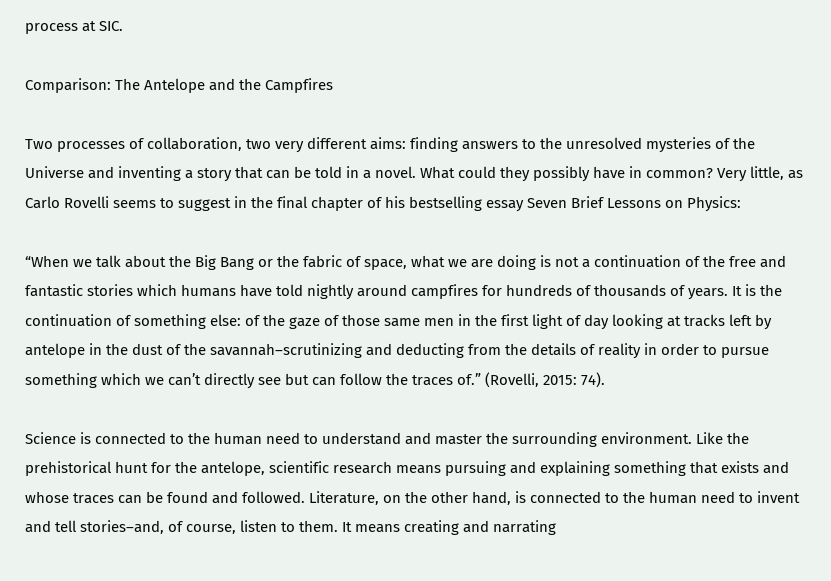process at SIC.

Comparison: The Antelope and the Campfires

Two processes of collaboration, two very different aims: finding answers to the unresolved mysteries of the Universe and inventing a story that can be told in a novel. What could they possibly have in common? Very little, as Carlo Rovelli seems to suggest in the final chapter of his bestselling essay Seven Brief Lessons on Physics:

“When we talk about the Big Bang or the fabric of space, what we are doing is not a continuation of the free and fantastic stories which humans have told nightly around campfires for hundreds of thousands of years. It is the continuation of something else: of the gaze of those same men in the first light of day looking at tracks left by antelope in the dust of the savannah–scrutinizing and deducting from the details of reality in order to pursue something which we can’t directly see but can follow the traces of.” (Rovelli, 2015: 74).

Science is connected to the human need to understand and master the surrounding environment. Like the prehistorical hunt for the antelope, scientific research means pursuing and explaining something that exists and whose traces can be found and followed. Literature, on the other hand, is connected to the human need to invent and tell stories–and, of course, listen to them. It means creating and narrating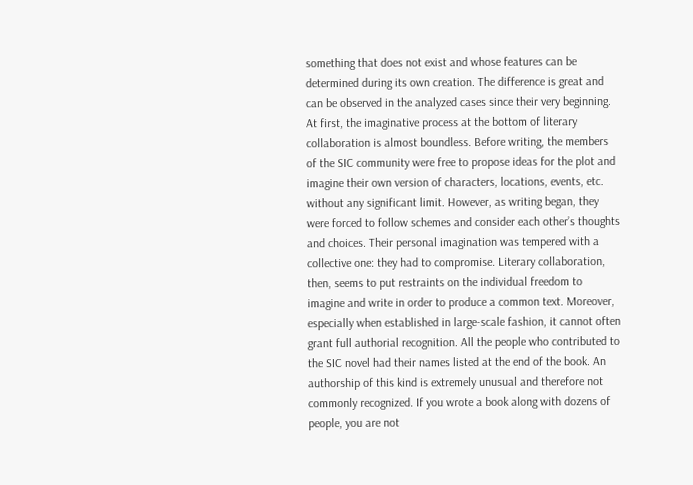something that does not exist and whose features can be determined during its own creation. The difference is great and can be observed in the analyzed cases since their very beginning. At first, the imaginative process at the bottom of literary collaboration is almost boundless. Before writing, the members of the SIC community were free to propose ideas for the plot and imagine their own version of characters, locations, events, etc. without any significant limit. However, as writing began, they were forced to follow schemes and consider each other’s thoughts and choices. Their personal imagination was tempered with a collective one: they had to compromise. Literary collaboration, then, seems to put restraints on the individual freedom to imagine and write in order to produce a common text. Moreover, especially when established in large-scale fashion, it cannot often grant full authorial recognition. All the people who contributed to the SIC novel had their names listed at the end of the book. An authorship of this kind is extremely unusual and therefore not commonly recognized. If you wrote a book along with dozens of people, you are not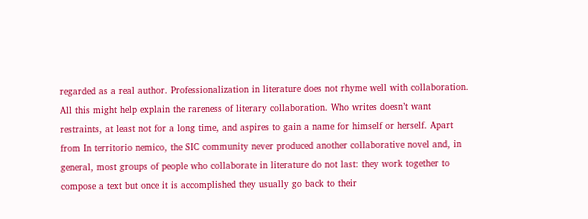regarded as a real author. Professionalization in literature does not rhyme well with collaboration. All this might help explain the rareness of literary collaboration. Who writes doesn’t want restraints, at least not for a long time, and aspires to gain a name for himself or herself. Apart from In territorio nemico, the SIC community never produced another collaborative novel and, in general, most groups of people who collaborate in literature do not last: they work together to compose a text but once it is accomplished they usually go back to their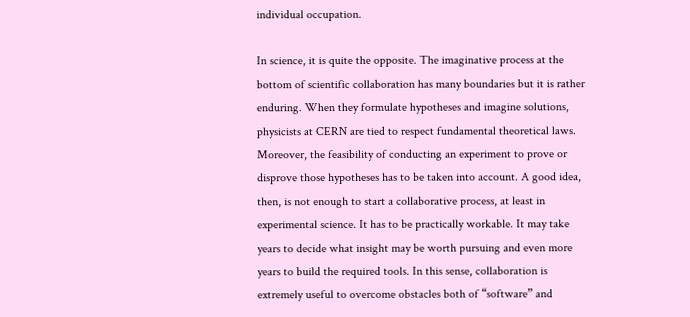individual occupation.

In science, it is quite the opposite. The imaginative process at the bottom of scientific collaboration has many boundaries but it is rather enduring. When they formulate hypotheses and imagine solutions, physicists at CERN are tied to respect fundamental theoretical laws. Moreover, the feasibility of conducting an experiment to prove or disprove those hypotheses has to be taken into account. A good idea, then, is not enough to start a collaborative process, at least in experimental science. It has to be practically workable. It may take years to decide what insight may be worth pursuing and even more years to build the required tools. In this sense, collaboration is extremely useful to overcome obstacles both of “software” and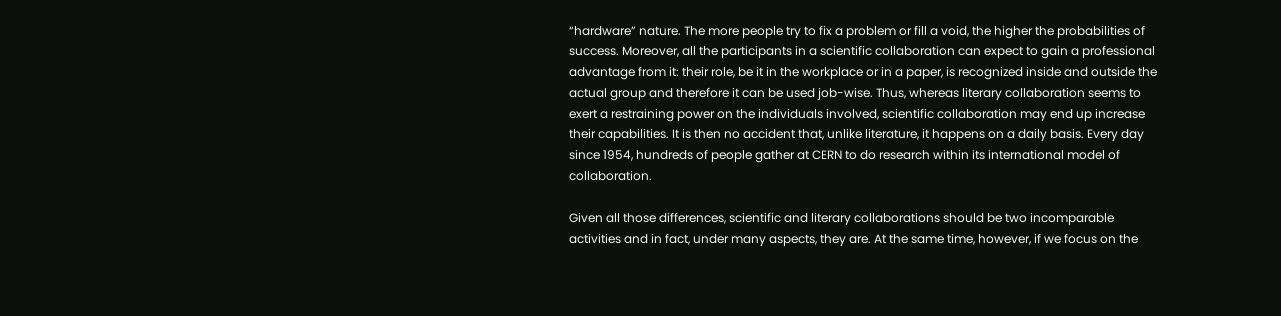“hardware” nature. The more people try to fix a problem or fill a void, the higher the probabilities of success. Moreover, all the participants in a scientific collaboration can expect to gain a professional advantage from it: their role, be it in the workplace or in a paper, is recognized inside and outside the actual group and therefore it can be used job-wise. Thus, whereas literary collaboration seems to exert a restraining power on the individuals involved, scientific collaboration may end up increase their capabilities. It is then no accident that, unlike literature, it happens on a daily basis. Every day since 1954, hundreds of people gather at CERN to do research within its international model of collaboration.

Given all those differences, scientific and literary collaborations should be two incomparable activities and in fact, under many aspects, they are. At the same time, however, if we focus on the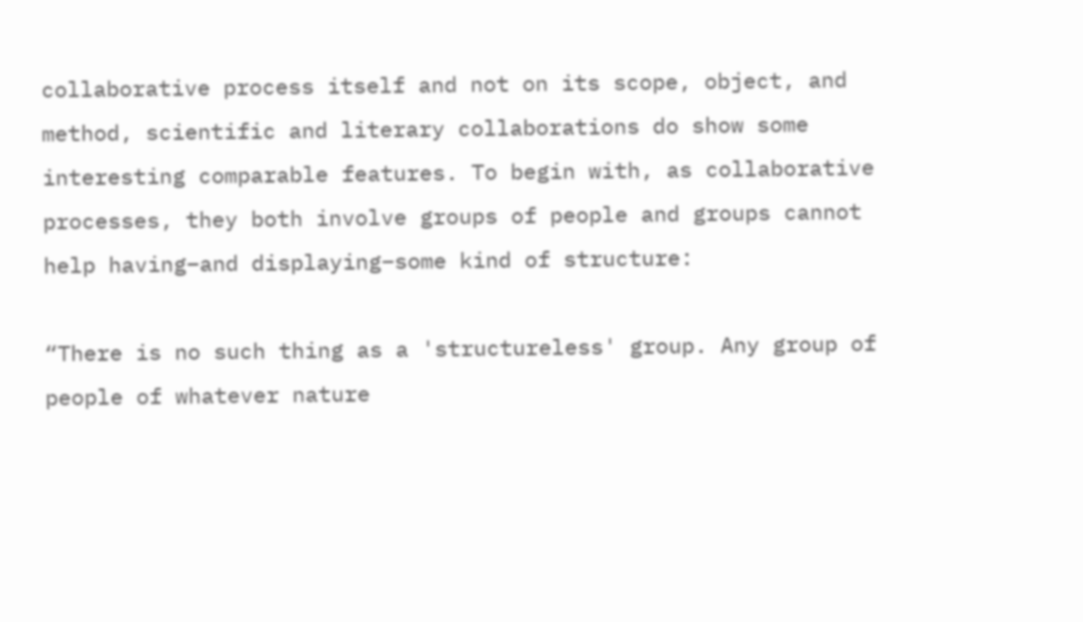collaborative process itself and not on its scope, object, and method, scientific and literary collaborations do show some interesting comparable features. To begin with, as collaborative processes, they both involve groups of people and groups cannot help having–and displaying–some kind of structure:

“There is no such thing as a 'structureless' group. Any group of people of whatever nature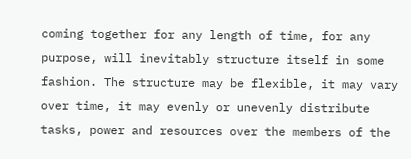coming together for any length of time, for any purpose, will inevitably structure itself in some fashion. The structure may be flexible, it may vary over time, it may evenly or unevenly distribute tasks, power and resources over the members of the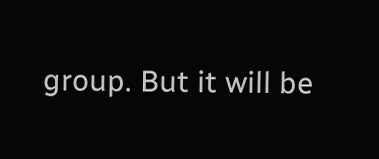group. But it will be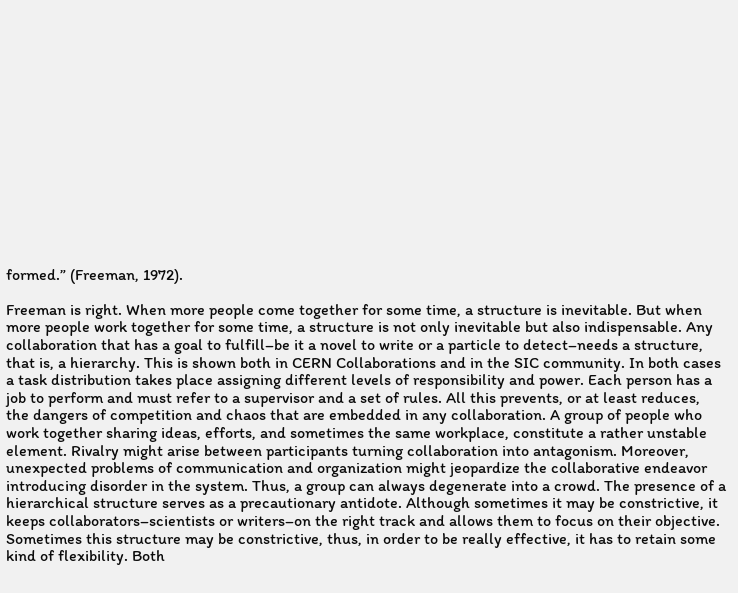formed.” (Freeman, 1972).

Freeman is right. When more people come together for some time, a structure is inevitable. But when more people work together for some time, a structure is not only inevitable but also indispensable. Any collaboration that has a goal to fulfill–be it a novel to write or a particle to detect–needs a structure, that is, a hierarchy. This is shown both in CERN Collaborations and in the SIC community. In both cases a task distribution takes place assigning different levels of responsibility and power. Each person has a job to perform and must refer to a supervisor and a set of rules. All this prevents, or at least reduces, the dangers of competition and chaos that are embedded in any collaboration. A group of people who work together sharing ideas, efforts, and sometimes the same workplace, constitute a rather unstable element. Rivalry might arise between participants turning collaboration into antagonism. Moreover, unexpected problems of communication and organization might jeopardize the collaborative endeavor introducing disorder in the system. Thus, a group can always degenerate into a crowd. The presence of a hierarchical structure serves as a precautionary antidote. Although sometimes it may be constrictive, it keeps collaborators–scientists or writers–on the right track and allows them to focus on their objective. Sometimes this structure may be constrictive, thus, in order to be really effective, it has to retain some kind of flexibility. Both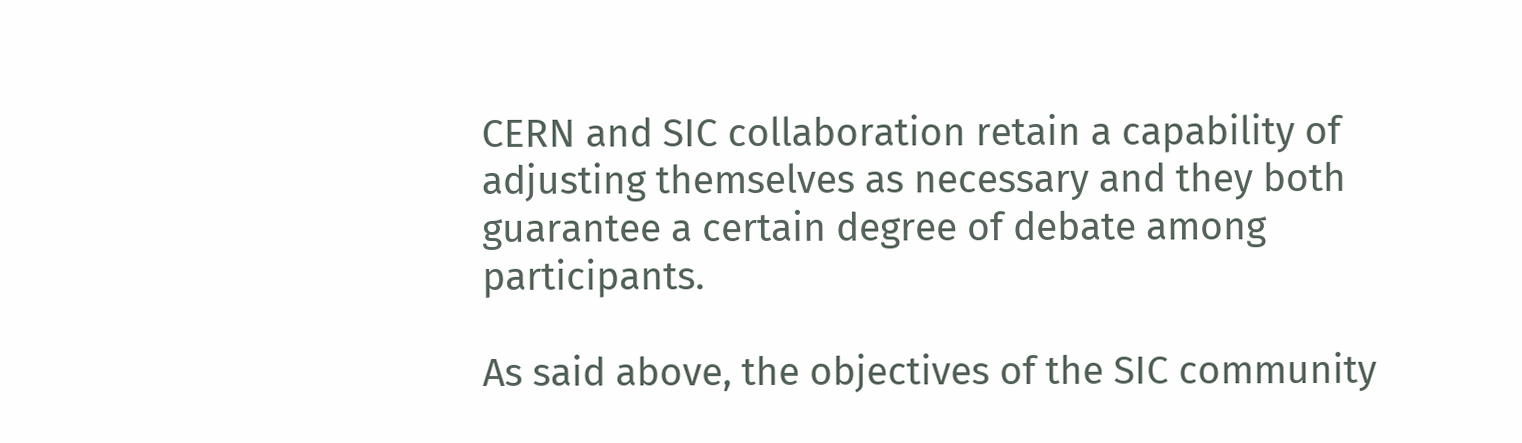CERN and SIC collaboration retain a capability of adjusting themselves as necessary and they both guarantee a certain degree of debate among participants.

As said above, the objectives of the SIC community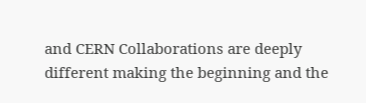and CERN Collaborations are deeply different making the beginning and the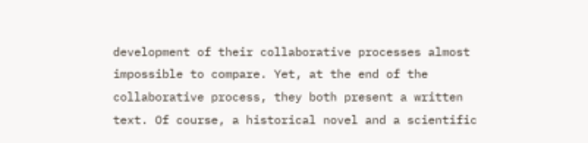development of their collaborative processes almost impossible to compare. Yet, at the end of the collaborative process, they both present a written text. Of course, a historical novel and a scientific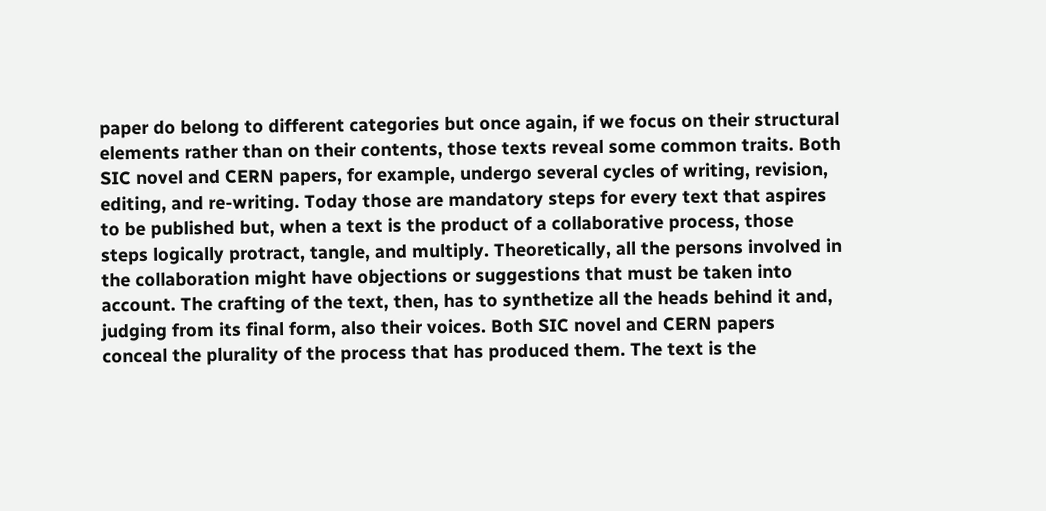paper do belong to different categories but once again, if we focus on their structural elements rather than on their contents, those texts reveal some common traits. Both SIC novel and CERN papers, for example, undergo several cycles of writing, revision, editing, and re-writing. Today those are mandatory steps for every text that aspires to be published but, when a text is the product of a collaborative process, those steps logically protract, tangle, and multiply. Theoretically, all the persons involved in the collaboration might have objections or suggestions that must be taken into account. The crafting of the text, then, has to synthetize all the heads behind it and, judging from its final form, also their voices. Both SIC novel and CERN papers conceal the plurality of the process that has produced them. The text is the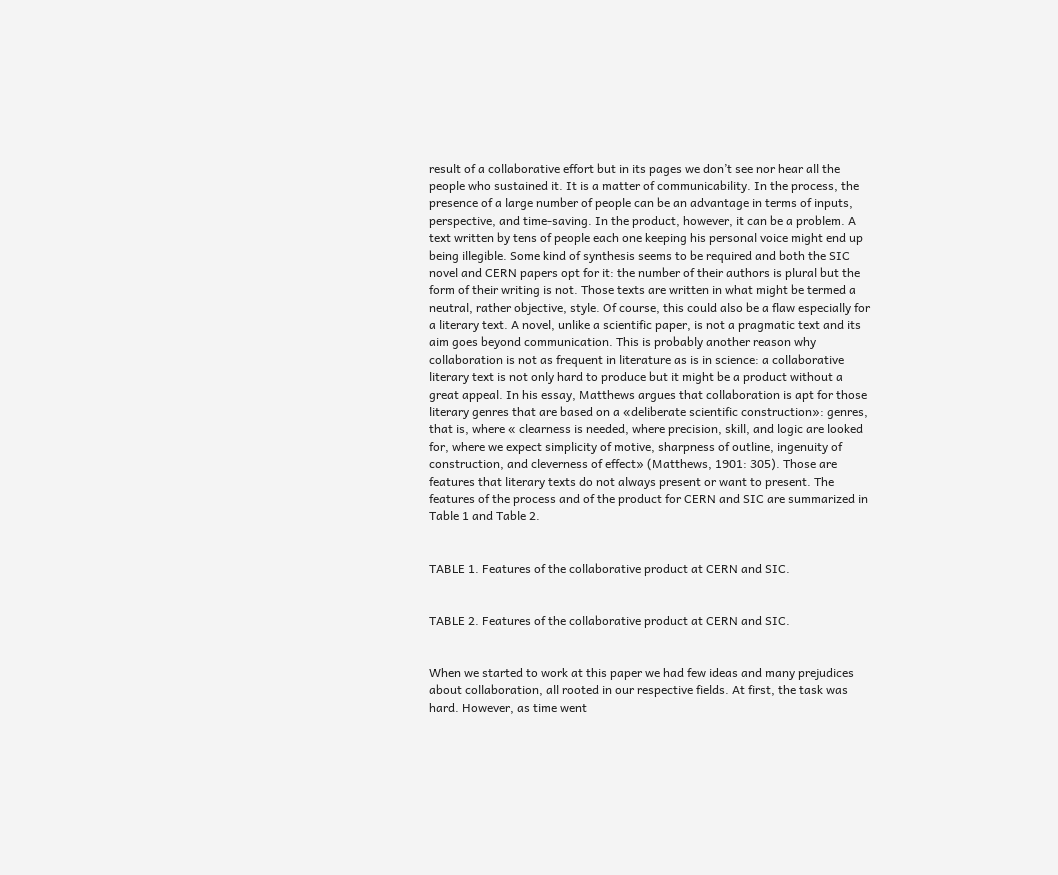result of a collaborative effort but in its pages we don’t see nor hear all the people who sustained it. It is a matter of communicability. In the process, the presence of a large number of people can be an advantage in terms of inputs, perspective, and time-saving. In the product, however, it can be a problem. A text written by tens of people each one keeping his personal voice might end up being illegible. Some kind of synthesis seems to be required and both the SIC novel and CERN papers opt for it: the number of their authors is plural but the form of their writing is not. Those texts are written in what might be termed a neutral, rather objective, style. Of course, this could also be a flaw especially for a literary text. A novel, unlike a scientific paper, is not a pragmatic text and its aim goes beyond communication. This is probably another reason why collaboration is not as frequent in literature as is in science: a collaborative literary text is not only hard to produce but it might be a product without a great appeal. In his essay, Matthews argues that collaboration is apt for those literary genres that are based on a «deliberate scientific construction»: genres, that is, where « clearness is needed, where precision, skill, and logic are looked for, where we expect simplicity of motive, sharpness of outline, ingenuity of construction, and cleverness of effect» (Matthews, 1901: 305). Those are features that literary texts do not always present or want to present. The features of the process and of the product for CERN and SIC are summarized in Table 1 and Table 2.


TABLE 1. Features of the collaborative product at CERN and SIC.


TABLE 2. Features of the collaborative product at CERN and SIC.


When we started to work at this paper we had few ideas and many prejudices about collaboration, all rooted in our respective fields. At first, the task was hard. However, as time went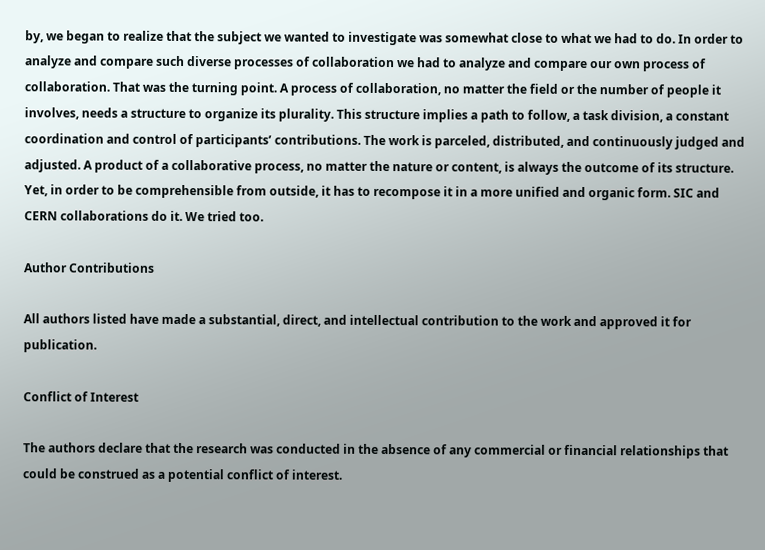by, we began to realize that the subject we wanted to investigate was somewhat close to what we had to do. In order to analyze and compare such diverse processes of collaboration we had to analyze and compare our own process of collaboration. That was the turning point. A process of collaboration, no matter the field or the number of people it involves, needs a structure to organize its plurality. This structure implies a path to follow, a task division, a constant coordination and control of participants’ contributions. The work is parceled, distributed, and continuously judged and adjusted. A product of a collaborative process, no matter the nature or content, is always the outcome of its structure. Yet, in order to be comprehensible from outside, it has to recompose it in a more unified and organic form. SIC and CERN collaborations do it. We tried too.

Author Contributions

All authors listed have made a substantial, direct, and intellectual contribution to the work and approved it for publication.

Conflict of Interest

The authors declare that the research was conducted in the absence of any commercial or financial relationships that could be construed as a potential conflict of interest.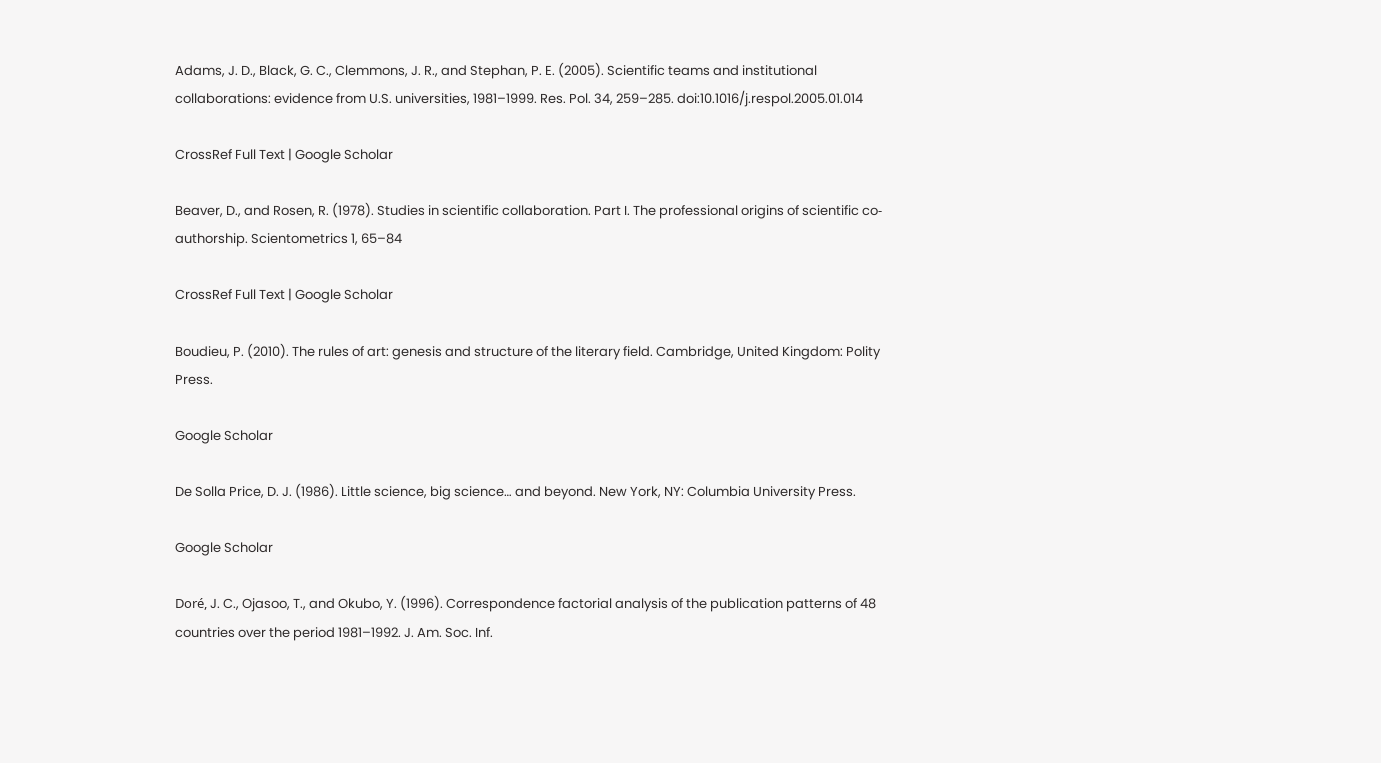Adams, J. D., Black, G. C., Clemmons, J. R., and Stephan, P. E. (2005). Scientific teams and institutional collaborations: evidence from U.S. universities, 1981–1999. Res. Pol. 34, 259–285. doi:10.1016/j.respol.2005.01.014

CrossRef Full Text | Google Scholar

Beaver, D., and Rosen, R. (1978). Studies in scientific collaboration. Part I. The professional origins of scientific co‐authorship. Scientometrics 1, 65–84

CrossRef Full Text | Google Scholar

Boudieu, P. (2010). The rules of art: genesis and structure of the literary field. Cambridge, United Kingdom: Polity Press.

Google Scholar

De Solla Price, D. J. (1986). Little science, big science… and beyond. New York, NY: Columbia University Press.

Google Scholar

Doré, J. C., Ojasoo, T., and Okubo, Y. (1996). Correspondence factorial analysis of the publication patterns of 48 countries over the period 1981–1992. J. Am. Soc. Inf.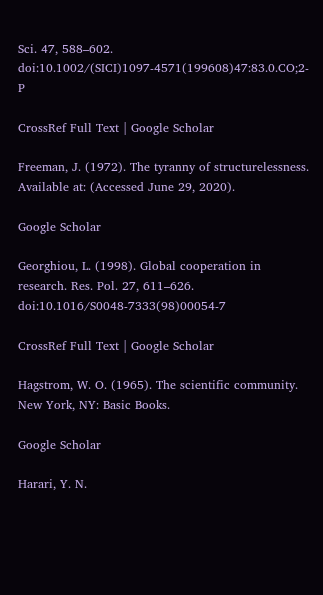Sci. 47, 588–602. doi:10.1002/(SICI)1097-4571(199608)47:83.0.CO;2-P

CrossRef Full Text | Google Scholar

Freeman, J. (1972). The tyranny of structurelessness. Available at: (Accessed June 29, 2020).

Google Scholar

Georghiou, L. (1998). Global cooperation in research. Res. Pol. 27, 611–626. doi:10.1016/S0048-7333(98)00054-7

CrossRef Full Text | Google Scholar

Hagstrom, W. O. (1965). The scientific community. New York, NY: Basic Books.

Google Scholar

Harari, Y. N.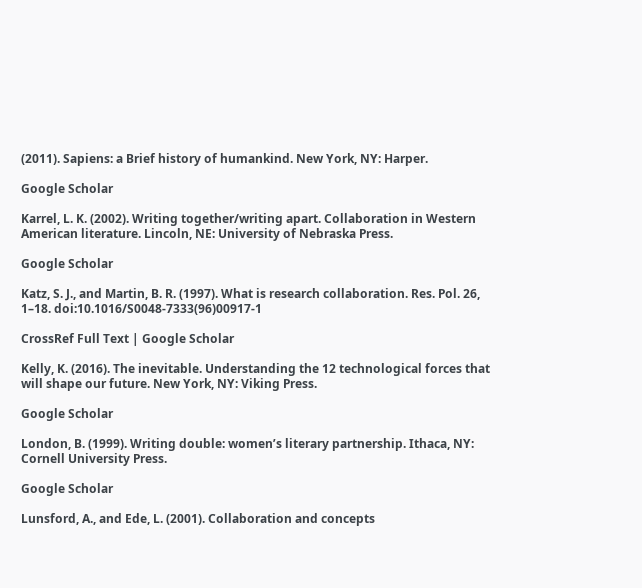(2011). Sapiens: a Brief history of humankind. New York, NY: Harper.

Google Scholar

Karrel, L. K. (2002). Writing together/writing apart. Collaboration in Western American literature. Lincoln, NE: University of Nebraska Press.

Google Scholar

Katz, S. J., and Martin, B. R. (1997). What is research collaboration. Res. Pol. 26, 1–18. doi:10.1016/S0048-7333(96)00917-1

CrossRef Full Text | Google Scholar

Kelly, K. (2016). The inevitable. Understanding the 12 technological forces that will shape our future. New York, NY: Viking Press.

Google Scholar

London, B. (1999). Writing double: women’s literary partnership. Ithaca, NY: Cornell University Press.

Google Scholar

Lunsford, A., and Ede, L. (2001). Collaboration and concepts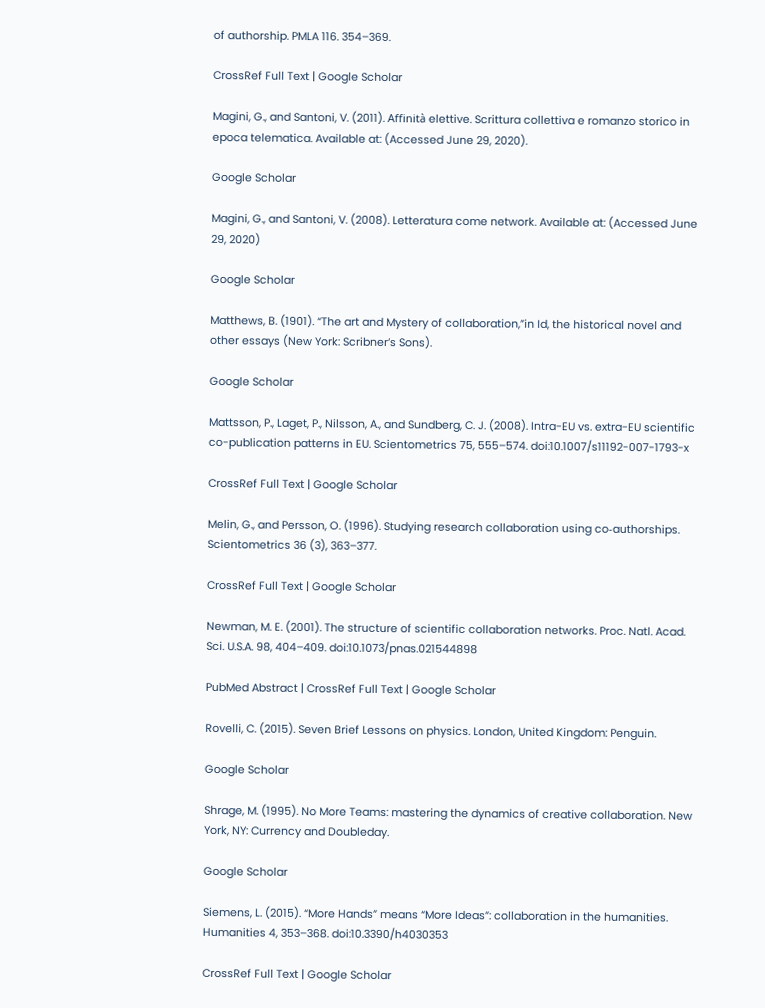of authorship. PMLA 116. 354–369.

CrossRef Full Text | Google Scholar

Magini, G., and Santoni, V. (2011). Affinità elettive. Scrittura collettiva e romanzo storico in epoca telematica. Available at: (Accessed June 29, 2020).

Google Scholar

Magini, G., and Santoni, V. (2008). Letteratura come network. Available at: (Accessed June 29, 2020)

Google Scholar

Matthews, B. (1901). “The art and Mystery of collaboration,”in Id, the historical novel and other essays (New York: Scribner’s Sons).

Google Scholar

Mattsson, P., Laget, P., Nilsson, A., and Sundberg, C. J. (2008). Intra-EU vs. extra-EU scientific co-publication patterns in EU. Scientometrics 75, 555–574. doi:10.1007/s11192-007-1793-x

CrossRef Full Text | Google Scholar

Melin, G., and Persson, O. (1996). Studying research collaboration using co‐authorships. Scientometrics 36 (3), 363–377.

CrossRef Full Text | Google Scholar

Newman, M. E. (2001). The structure of scientific collaboration networks. Proc. Natl. Acad. Sci. U.S.A. 98, 404–409. doi:10.1073/pnas.021544898

PubMed Abstract | CrossRef Full Text | Google Scholar

Rovelli, C. (2015). Seven Brief Lessons on physics. London, United Kingdom: Penguin.

Google Scholar

Shrage, M. (1995). No More Teams: mastering the dynamics of creative collaboration. New York, NY: Currency and Doubleday.

Google Scholar

Siemens, L. (2015). “More Hands” means “More Ideas”: collaboration in the humanities. Humanities 4, 353–368. doi:10.3390/h4030353

CrossRef Full Text | Google Scholar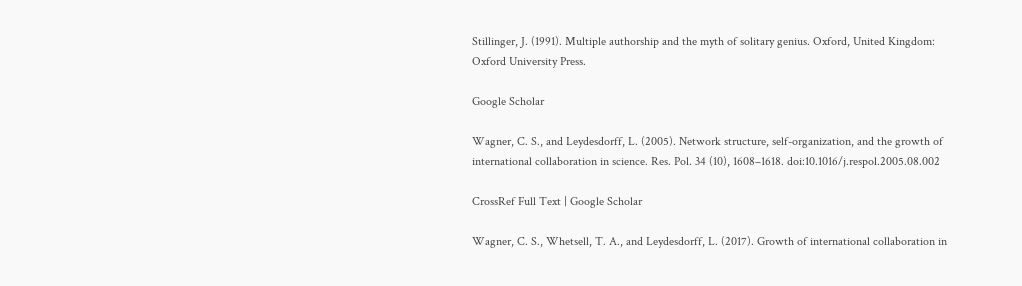Stillinger, J. (1991). Multiple authorship and the myth of solitary genius. Oxford, United Kingdom: Oxford University Press.

Google Scholar

Wagner, C. S., and Leydesdorff, L. (2005). Network structure, self-organization, and the growth of international collaboration in science. Res. Pol. 34 (10), 1608–1618. doi:10.1016/j.respol.2005.08.002

CrossRef Full Text | Google Scholar

Wagner, C. S., Whetsell, T. A., and Leydesdorff, L. (2017). Growth of international collaboration in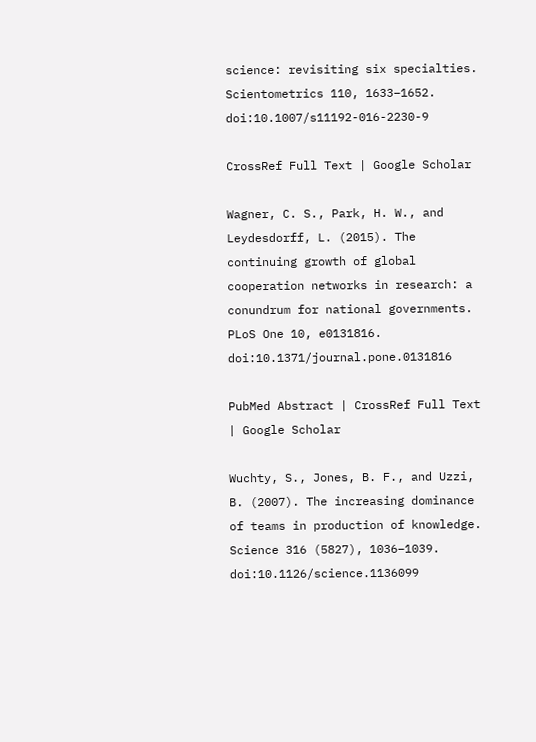science: revisiting six specialties. Scientometrics 110, 1633–1652. doi:10.1007/s11192-016-2230-9

CrossRef Full Text | Google Scholar

Wagner, C. S., Park, H. W., and Leydesdorff, L. (2015). The continuing growth of global cooperation networks in research: a conundrum for national governments. PLoS One 10, e0131816. doi:10.1371/journal.pone.0131816

PubMed Abstract | CrossRef Full Text | Google Scholar

Wuchty, S., Jones, B. F., and Uzzi, B. (2007). The increasing dominance of teams in production of knowledge. Science 316 (5827), 1036–1039. doi:10.1126/science.1136099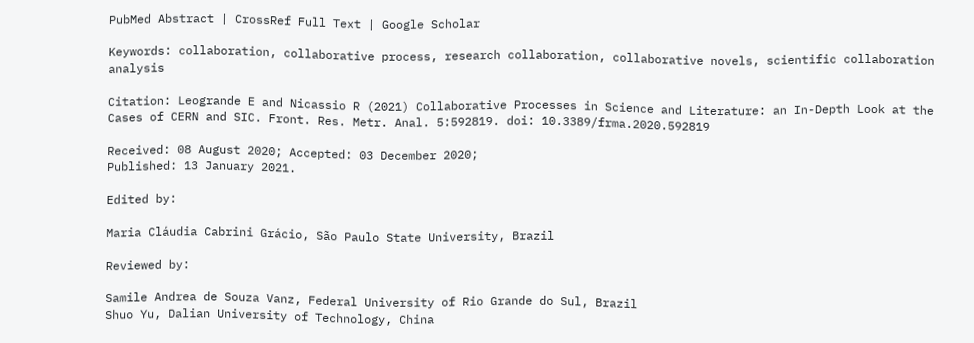PubMed Abstract | CrossRef Full Text | Google Scholar

Keywords: collaboration, collaborative process, research collaboration, collaborative novels, scientific collaboration analysis

Citation: Leogrande E and Nicassio R (2021) Collaborative Processes in Science and Literature: an In-Depth Look at the Cases of CERN and SIC. Front. Res. Metr. Anal. 5:592819. doi: 10.3389/frma.2020.592819

Received: 08 August 2020; Accepted: 03 December 2020;
Published: 13 January 2021.

Edited by:

Maria Cláudia Cabrini Grácio, São Paulo State University, Brazil

Reviewed by:

Samile Andrea de Souza Vanz, Federal University of Rio Grande do Sul, Brazil
Shuo Yu, Dalian University of Technology, China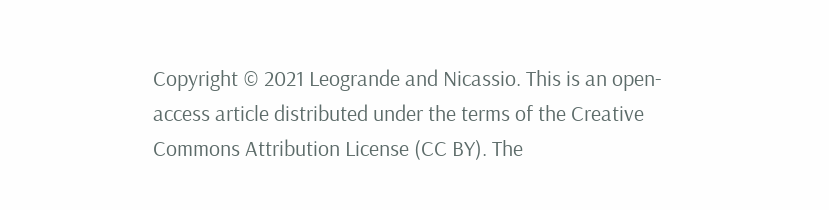Copyright © 2021 Leogrande and Nicassio. This is an open-access article distributed under the terms of the Creative Commons Attribution License (CC BY). The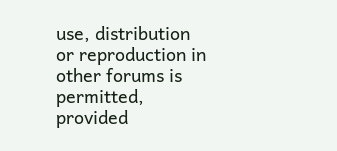use, distribution or reproduction in other forums is permitted, provided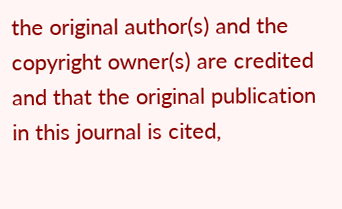the original author(s) and the copyright owner(s) are credited and that the original publication in this journal is cited,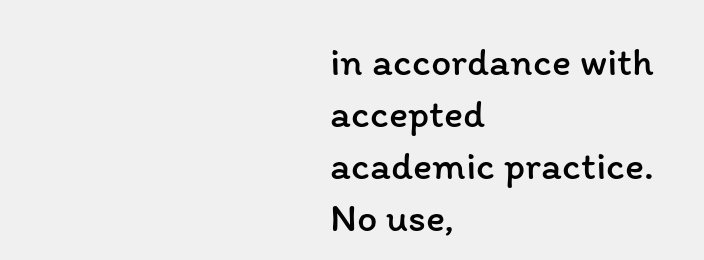in accordance with accepted academic practice. No use,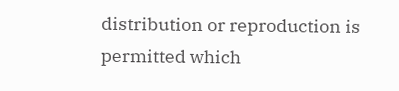distribution or reproduction is permitted which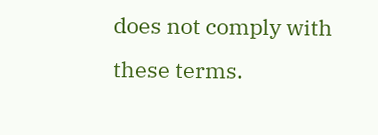does not comply with these terms.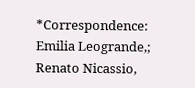*Correspondence: Emilia Leogrande,; Renato Nicassio,